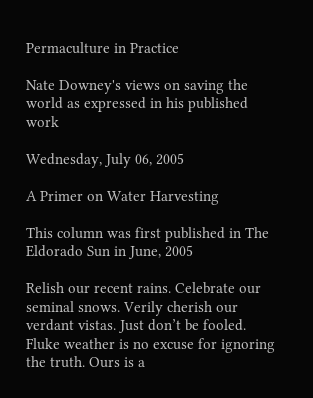Permaculture in Practice

Nate Downey's views on saving the world as expressed in his published work

Wednesday, July 06, 2005

A Primer on Water Harvesting

This column was first published in The Eldorado Sun in June, 2005

Relish our recent rains. Celebrate our seminal snows. Verily cherish our verdant vistas. Just don’t be fooled.
Fluke weather is no excuse for ignoring the truth. Ours is a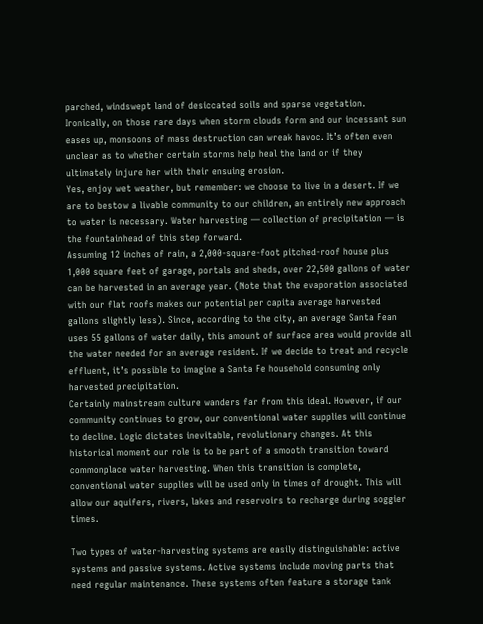parched, windswept land of desiccated soils and sparse vegetation. Ironically, on those rare days when storm clouds form and our incessant sun eases up, monsoons of mass destruction can wreak havoc. It’s often even unclear as to whether certain storms help heal the land or if they ultimately injure her with their ensuing erosion.
Yes, enjoy wet weather, but remember: we choose to live in a desert. If we are to bestow a livable community to our children, an entirely new approach to water is necessary. Water harvesting — collection of precipitation — is the fountainhead of this step forward.
Assuming 12 inches of rain, a 2,000-square-foot pitched-roof house plus 1,000 square feet of garage, portals and sheds, over 22,500 gallons of water can be harvested in an average year. (Note that the evaporation associated with our flat roofs makes our potential per capita average harvested gallons slightly less). Since, according to the city, an average Santa Fean uses 55 gallons of water daily, this amount of surface area would provide all the water needed for an average resident. If we decide to treat and recycle effluent, it’s possible to imagine a Santa Fe household consuming only harvested precipitation.
Certainly mainstream culture wanders far from this ideal. However, if our community continues to grow, our conventional water supplies will continue to decline. Logic dictates inevitable, revolutionary changes. At this historical moment our role is to be part of a smooth transition toward commonplace water harvesting. When this transition is complete, conventional water supplies will be used only in times of drought. This will allow our aquifers, rivers, lakes and reservoirs to recharge during soggier times.

Two types of water-harvesting systems are easily distinguishable: active systems and passive systems. Active systems include moving parts that need regular maintenance. These systems often feature a storage tank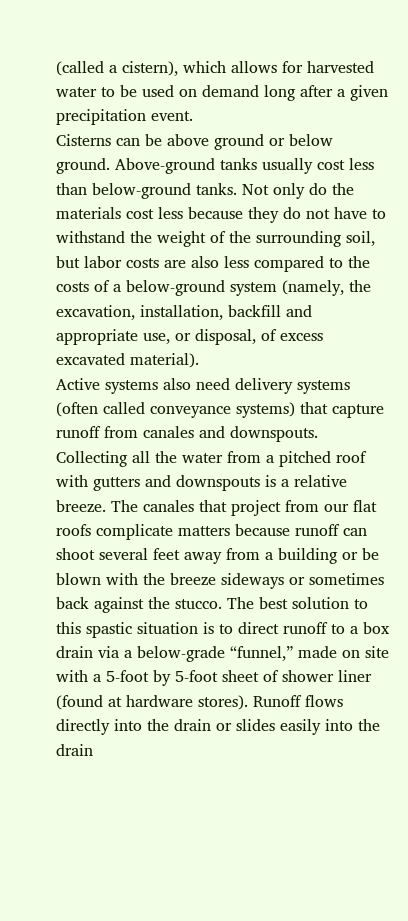(called a cistern), which allows for harvested water to be used on demand long after a given precipitation event.
Cisterns can be above ground or below ground. Above-ground tanks usually cost less than below-ground tanks. Not only do the materials cost less because they do not have to withstand the weight of the surrounding soil, but labor costs are also less compared to the costs of a below-ground system (namely, the excavation, installation, backfill and appropriate use, or disposal, of excess excavated material).
Active systems also need delivery systems (often called conveyance systems) that capture runoff from canales and downspouts. Collecting all the water from a pitched roof with gutters and downspouts is a relative breeze. The canales that project from our flat roofs complicate matters because runoff can shoot several feet away from a building or be blown with the breeze sideways or sometimes back against the stucco. The best solution to this spastic situation is to direct runoff to a box drain via a below-grade “funnel,” made on site with a 5-foot by 5-foot sheet of shower liner (found at hardware stores). Runoff flows directly into the drain or slides easily into the drain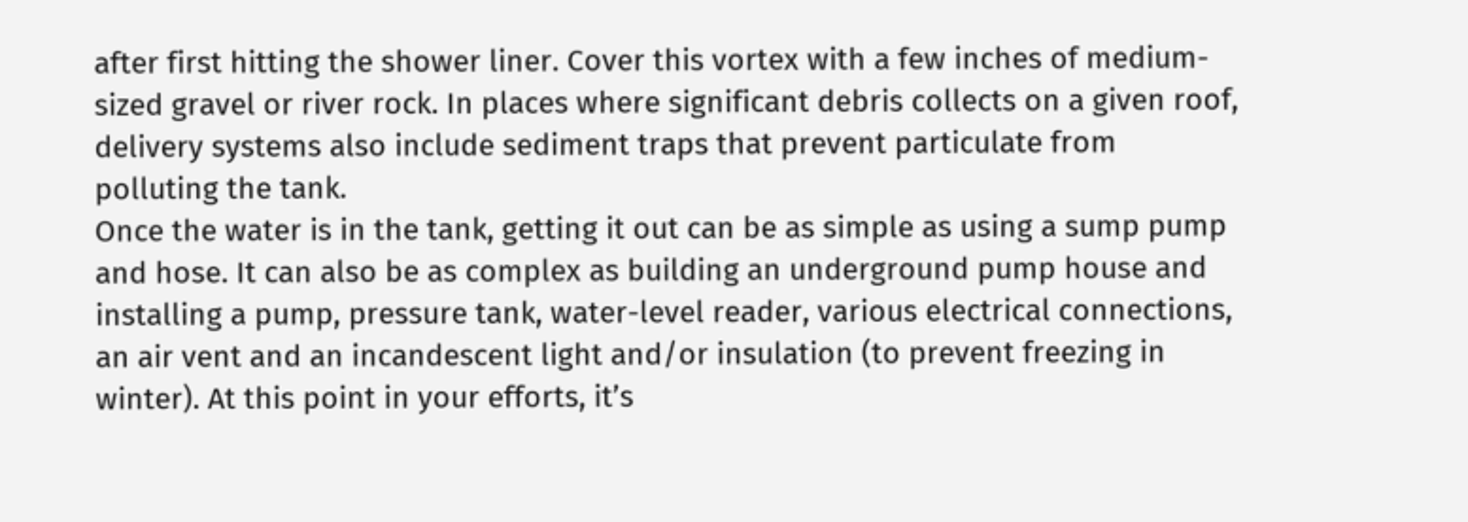after first hitting the shower liner. Cover this vortex with a few inches of medium-sized gravel or river rock. In places where significant debris collects on a given roof, delivery systems also include sediment traps that prevent particulate from polluting the tank.
Once the water is in the tank, getting it out can be as simple as using a sump pump and hose. It can also be as complex as building an underground pump house and installing a pump, pressure tank, water-level reader, various electrical connections, an air vent and an incandescent light and/or insulation (to prevent freezing in winter). At this point in your efforts, it’s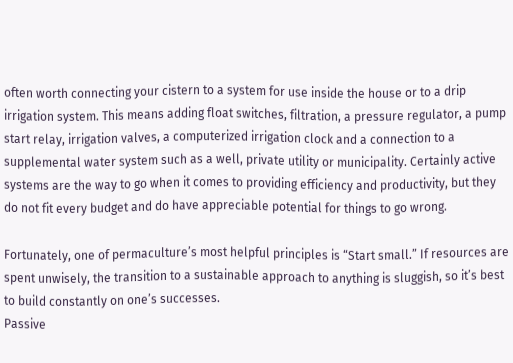often worth connecting your cistern to a system for use inside the house or to a drip irrigation system. This means adding float switches, filtration, a pressure regulator, a pump start relay, irrigation valves, a computerized irrigation clock and a connection to a supplemental water system such as a well, private utility or municipality. Certainly active systems are the way to go when it comes to providing efficiency and productivity, but they do not fit every budget and do have appreciable potential for things to go wrong.

Fortunately, one of permaculture’s most helpful principles is “Start small.” If resources are spent unwisely, the transition to a sustainable approach to anything is sluggish, so it’s best to build constantly on one’s successes.
Passive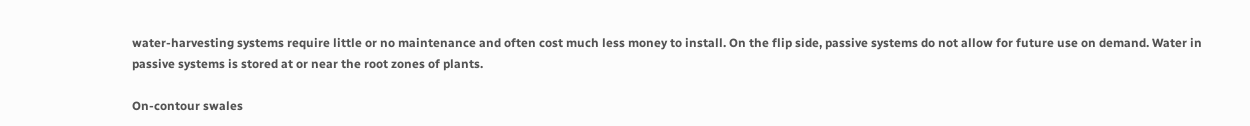water-harvesting systems require little or no maintenance and often cost much less money to install. On the flip side, passive systems do not allow for future use on demand. Water in passive systems is stored at or near the root zones of plants.

On-contour swales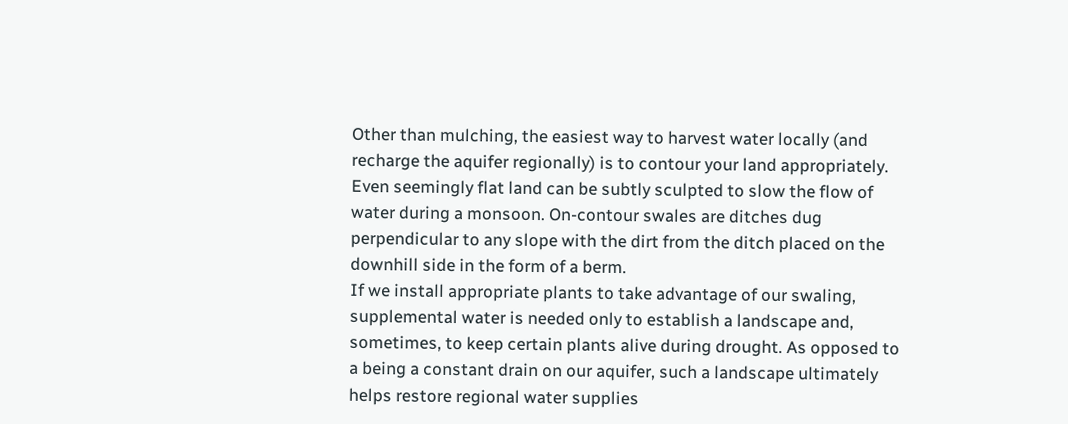Other than mulching, the easiest way to harvest water locally (and recharge the aquifer regionally) is to contour your land appropriately. Even seemingly flat land can be subtly sculpted to slow the flow of water during a monsoon. On-contour swales are ditches dug perpendicular to any slope with the dirt from the ditch placed on the downhill side in the form of a berm.
If we install appropriate plants to take advantage of our swaling, supplemental water is needed only to establish a landscape and, sometimes, to keep certain plants alive during drought. As opposed to a being a constant drain on our aquifer, such a landscape ultimately helps restore regional water supplies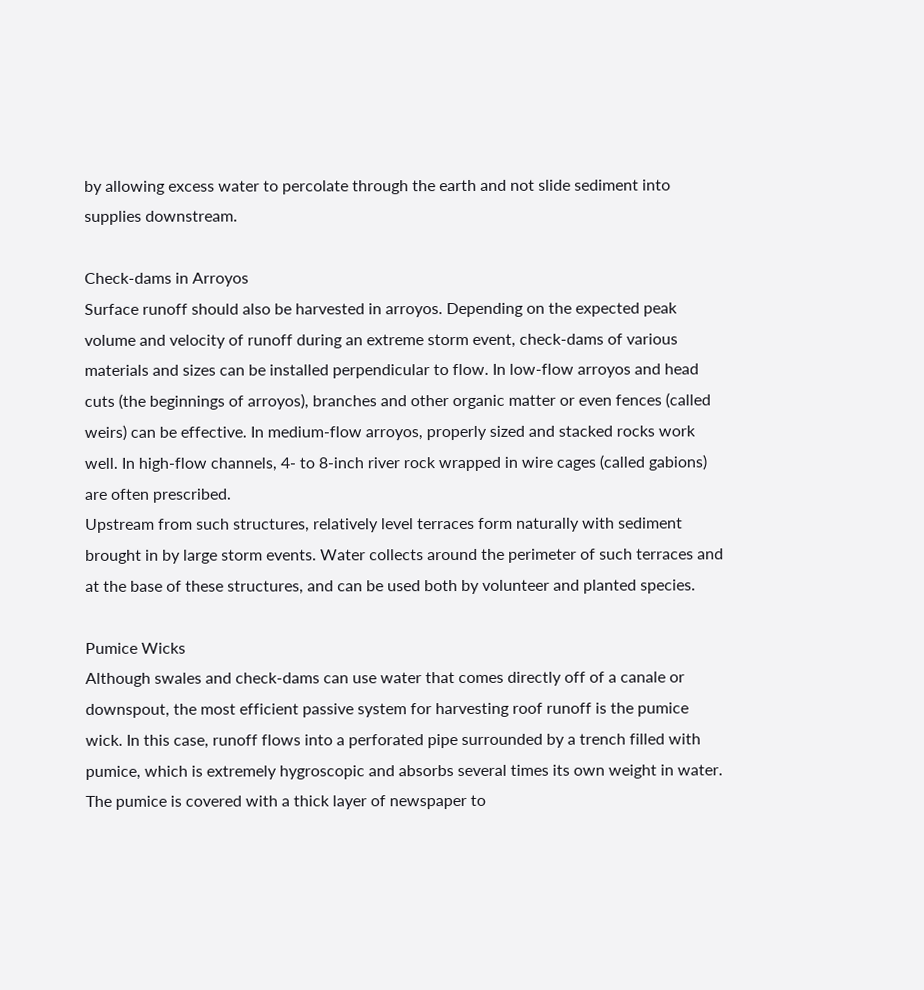by allowing excess water to percolate through the earth and not slide sediment into supplies downstream.

Check-dams in Arroyos
Surface runoff should also be harvested in arroyos. Depending on the expected peak volume and velocity of runoff during an extreme storm event, check-dams of various materials and sizes can be installed perpendicular to flow. In low-flow arroyos and head cuts (the beginnings of arroyos), branches and other organic matter or even fences (called weirs) can be effective. In medium-flow arroyos, properly sized and stacked rocks work well. In high-flow channels, 4- to 8-inch river rock wrapped in wire cages (called gabions) are often prescribed.
Upstream from such structures, relatively level terraces form naturally with sediment brought in by large storm events. Water collects around the perimeter of such terraces and at the base of these structures, and can be used both by volunteer and planted species.

Pumice Wicks
Although swales and check-dams can use water that comes directly off of a canale or downspout, the most efficient passive system for harvesting roof runoff is the pumice wick. In this case, runoff flows into a perforated pipe surrounded by a trench filled with pumice, which is extremely hygroscopic and absorbs several times its own weight in water. The pumice is covered with a thick layer of newspaper to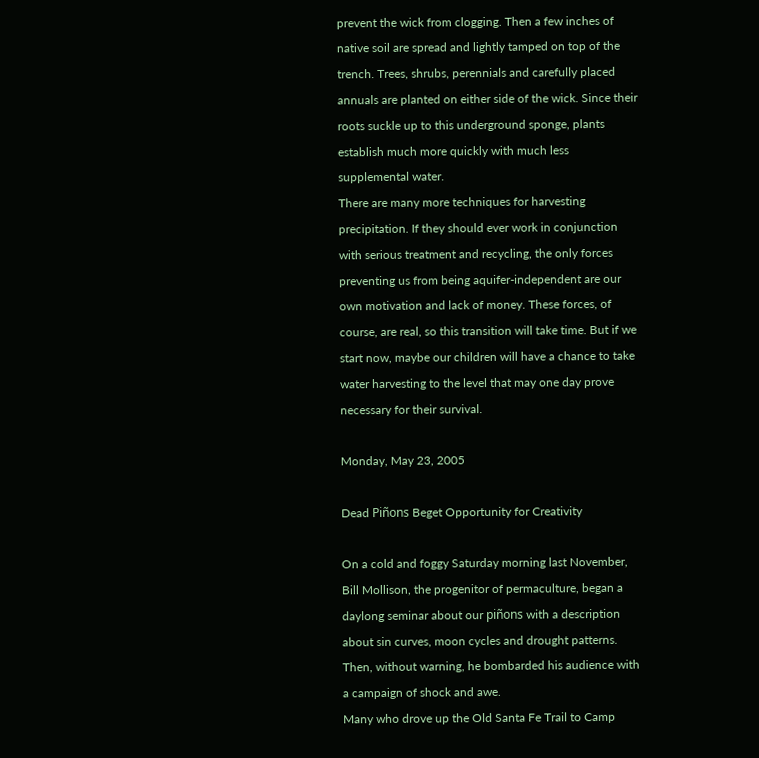prevent the wick from clogging. Then a few inches of native soil are spread and lightly tamped on top of the trench. Trees, shrubs, perennials and carefully placed annuals are planted on either side of the wick. Since their roots suckle up to this underground sponge, plants establish much more quickly with much less supplemental water.
There are many more techniques for harvesting precipitation. If they should ever work in conjunction with serious treatment and recycling, the only forces preventing us from being aquifer-independent are our own motivation and lack of money. These forces, of course, are real, so this transition will take time. But if we start now, maybe our children will have a chance to take water harvesting to the level that may one day prove necessary for their survival.

Monday, May 23, 2005

Dead Piñons Beget Opportunity for Creativity

On a cold and foggy Saturday morning last November, Bill Mollison, the progenitor of permaculture, began a daylong seminar about our piñons with a description about sin curves, moon cycles and drought patterns. Then, without warning, he bombarded his audience with a campaign of shock and awe.
Many who drove up the Old Santa Fe Trail to Camp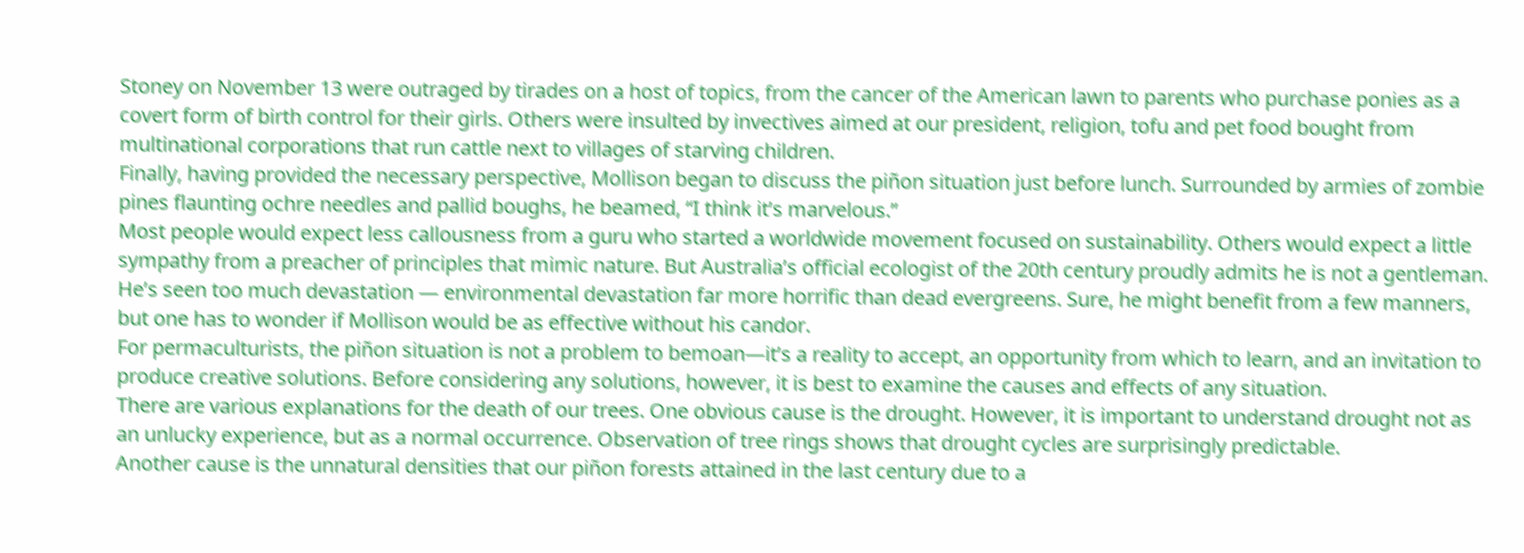Stoney on November 13 were outraged by tirades on a host of topics, from the cancer of the American lawn to parents who purchase ponies as a covert form of birth control for their girls. Others were insulted by invectives aimed at our president, religion, tofu and pet food bought from multinational corporations that run cattle next to villages of starving children.
Finally, having provided the necessary perspective, Mollison began to discuss the piñon situation just before lunch. Surrounded by armies of zombie pines flaunting ochre needles and pallid boughs, he beamed, “I think it’s marvelous.”
Most people would expect less callousness from a guru who started a worldwide movement focused on sustainability. Others would expect a little sympathy from a preacher of principles that mimic nature. But Australia’s official ecologist of the 20th century proudly admits he is not a gentleman. He’s seen too much devastation — environmental devastation far more horrific than dead evergreens. Sure, he might benefit from a few manners, but one has to wonder if Mollison would be as effective without his candor.
For permaculturists, the piñon situation is not a problem to bemoan—it’s a reality to accept, an opportunity from which to learn, and an invitation to produce creative solutions. Before considering any solutions, however, it is best to examine the causes and effects of any situation.
There are various explanations for the death of our trees. One obvious cause is the drought. However, it is important to understand drought not as an unlucky experience, but as a normal occurrence. Observation of tree rings shows that drought cycles are surprisingly predictable.
Another cause is the unnatural densities that our piñon forests attained in the last century due to a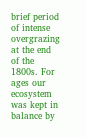brief period of intense overgrazing at the end of the 1800s. For ages our ecosystem was kept in balance by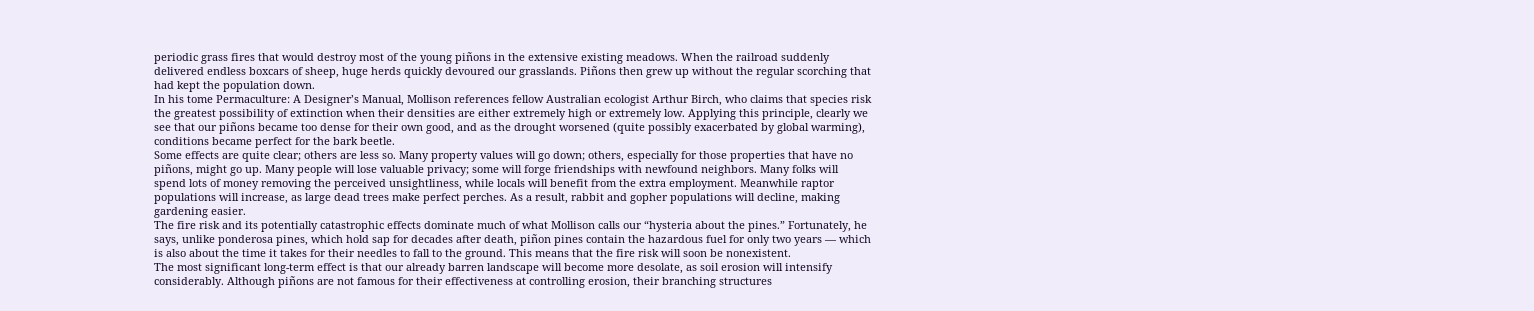periodic grass fires that would destroy most of the young piñons in the extensive existing meadows. When the railroad suddenly delivered endless boxcars of sheep, huge herds quickly devoured our grasslands. Piñons then grew up without the regular scorching that had kept the population down.
In his tome Permaculture: A Designer’s Manual, Mollison references fellow Australian ecologist Arthur Birch, who claims that species risk the greatest possibility of extinction when their densities are either extremely high or extremely low. Applying this principle, clearly we see that our piñons became too dense for their own good, and as the drought worsened (quite possibly exacerbated by global warming), conditions became perfect for the bark beetle.
Some effects are quite clear; others are less so. Many property values will go down; others, especially for those properties that have no piñons, might go up. Many people will lose valuable privacy; some will forge friendships with newfound neighbors. Many folks will spend lots of money removing the perceived unsightliness, while locals will benefit from the extra employment. Meanwhile raptor populations will increase, as large dead trees make perfect perches. As a result, rabbit and gopher populations will decline, making gardening easier.
The fire risk and its potentially catastrophic effects dominate much of what Mollison calls our “hysteria about the pines.” Fortunately, he says, unlike ponderosa pines, which hold sap for decades after death, piñon pines contain the hazardous fuel for only two years — which is also about the time it takes for their needles to fall to the ground. This means that the fire risk will soon be nonexistent.
The most significant long-term effect is that our already barren landscape will become more desolate, as soil erosion will intensify considerably. Although piñons are not famous for their effectiveness at controlling erosion, their branching structures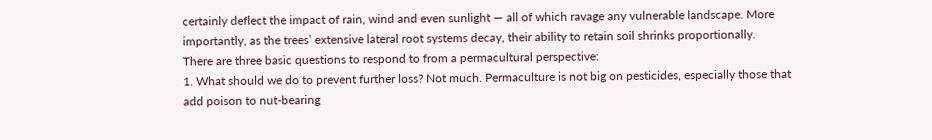certainly deflect the impact of rain, wind and even sunlight — all of which ravage any vulnerable landscape. More importantly, as the trees’ extensive lateral root systems decay, their ability to retain soil shrinks proportionally.
There are three basic questions to respond to from a permacultural perspective:
1. What should we do to prevent further loss? Not much. Permaculture is not big on pesticides, especially those that add poison to nut-bearing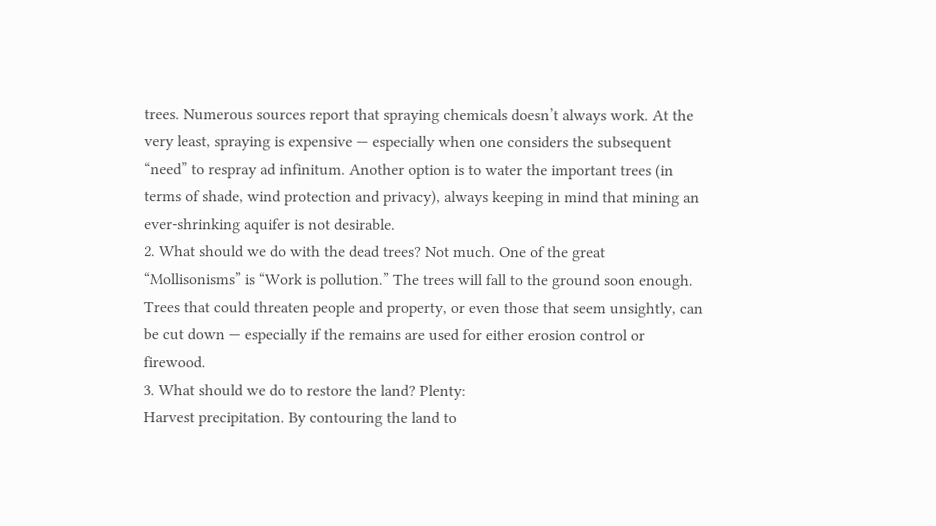trees. Numerous sources report that spraying chemicals doesn’t always work. At the very least, spraying is expensive — especially when one considers the subsequent “need” to respray ad infinitum. Another option is to water the important trees (in terms of shade, wind protection and privacy), always keeping in mind that mining an ever-shrinking aquifer is not desirable.
2. What should we do with the dead trees? Not much. One of the great “Mollisonisms” is “Work is pollution.” The trees will fall to the ground soon enough. Trees that could threaten people and property, or even those that seem unsightly, can be cut down — especially if the remains are used for either erosion control or firewood.
3. What should we do to restore the land? Plenty:
Harvest precipitation. By contouring the land to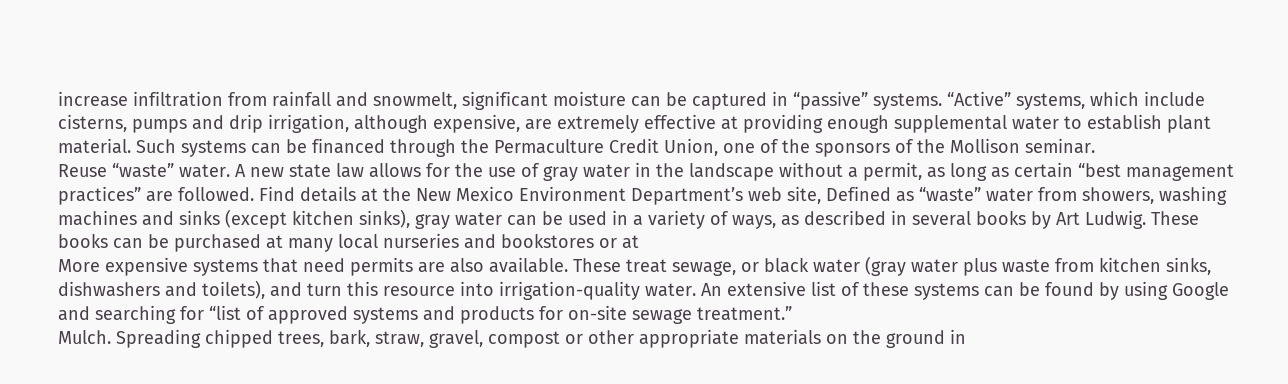increase infiltration from rainfall and snowmelt, significant moisture can be captured in “passive” systems. “Active” systems, which include cisterns, pumps and drip irrigation, although expensive, are extremely effective at providing enough supplemental water to establish plant material. Such systems can be financed through the Permaculture Credit Union, one of the sponsors of the Mollison seminar.
Reuse “waste” water. A new state law allows for the use of gray water in the landscape without a permit, as long as certain “best management practices” are followed. Find details at the New Mexico Environment Department’s web site, Defined as “waste” water from showers, washing machines and sinks (except kitchen sinks), gray water can be used in a variety of ways, as described in several books by Art Ludwig. These books can be purchased at many local nurseries and bookstores or at
More expensive systems that need permits are also available. These treat sewage, or black water (gray water plus waste from kitchen sinks, dishwashers and toilets), and turn this resource into irrigation-quality water. An extensive list of these systems can be found by using Google and searching for “list of approved systems and products for on-site sewage treatment.”
Mulch. Spreading chipped trees, bark, straw, gravel, compost or other appropriate materials on the ground in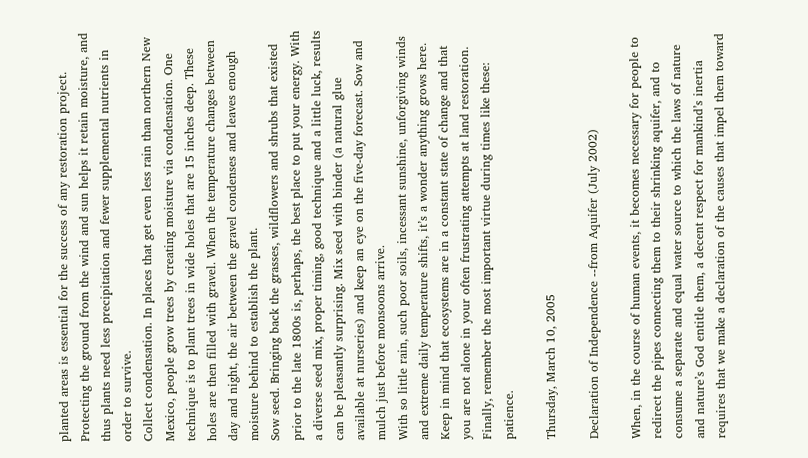planted areas is essential for the success of any restoration project. Protecting the ground from the wind and sun helps it retain moisture, and thus plants need less precipitation and fewer supplemental nutrients in order to survive.
Collect condensation. In places that get even less rain than northern New Mexico, people grow trees by creating moisture via condensation. One technique is to plant trees in wide holes that are 15 inches deep. These holes are then filled with gravel. When the temperature changes between day and night, the air between the gravel condenses and leaves enough moisture behind to establish the plant.
Sow seed. Bringing back the grasses, wildflowers and shrubs that existed prior to the late 1800s is, perhaps, the best place to put your energy. With a diverse seed mix, proper timing, good technique and a little luck, results can be pleasantly surprising. Mix seed with binder (a natural glue available at nurseries) and keep an eye on the five-day forecast. Sow and mulch just before monsoons arrive.
With so little rain, such poor soils, incessant sunshine, unforgiving winds and extreme daily temperature shifts, it’s a wonder anything grows here. Keep in mind that ecosystems are in a constant state of change and that you are not alone in your often frustrating attempts at land restoration. Finally, remember the most important virtue during times like these: patience.

Thursday, March 10, 2005

Declaration of Independence --from Aquifer (July 2002)

When, in the course of human events, it becomes necessary for people to redirect the pipes connecting them to their shrinking aquifer, and to consume a separate and equal water source to which the laws of nature and nature’s God entitle them, a decent respect for mankind’s inertia requires that we make a declaration of the causes that impel them toward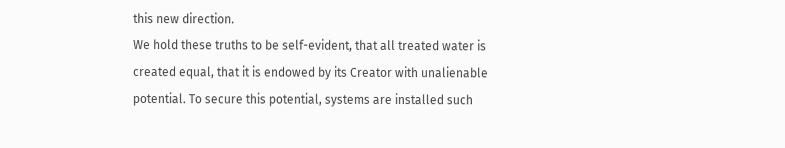this new direction.
We hold these truths to be self-evident, that all treated water is created equal, that it is endowed by its Creator with unalienable potential. To secure this potential, systems are installed such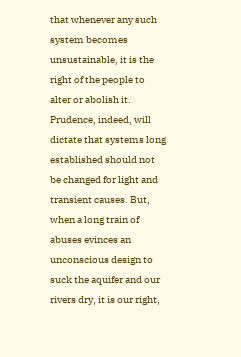that whenever any such system becomes unsustainable, it is the right of the people to alter or abolish it.
Prudence, indeed, will dictate that systems long established should not be changed for light and transient causes. But, when a long train of abuses evinces an unconscious design to suck the aquifer and our rivers dry, it is our right,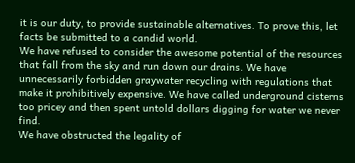it is our duty, to provide sustainable alternatives. To prove this, let facts be submitted to a candid world.
We have refused to consider the awesome potential of the resources that fall from the sky and run down our drains. We have unnecessarily forbidden graywater recycling with regulations that make it prohibitively expensive. We have called underground cisterns too pricey and then spent untold dollars digging for water we never find.
We have obstructed the legality of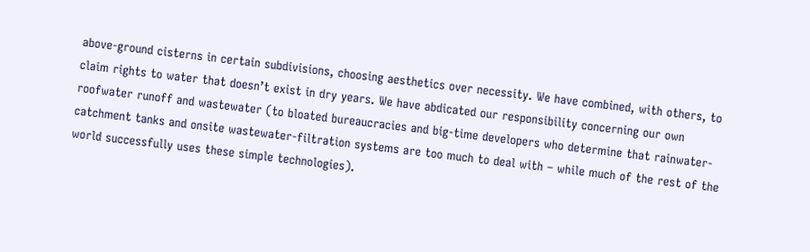above-ground cisterns in certain subdivisions, choosing aesthetics over necessity. We have combined, with others, to claim rights to water that doesn’t exist in dry years. We have abdicated our responsibility concerning our own roofwater runoff and wastewater (to bloated bureaucracies and big-time developers who determine that rainwater-catchment tanks and onsite wastewater-filtration systems are too much to deal with – while much of the rest of the world successfully uses these simple technologies).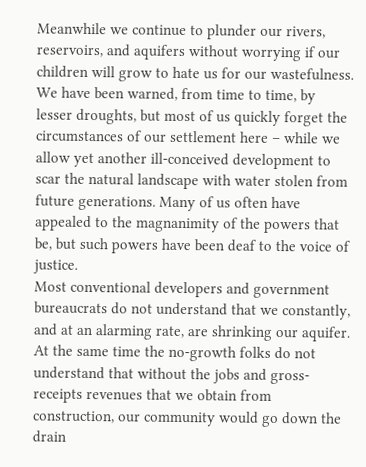Meanwhile we continue to plunder our rivers, reservoirs, and aquifers without worrying if our children will grow to hate us for our wastefulness.
We have been warned, from time to time, by lesser droughts, but most of us quickly forget the circumstances of our settlement here – while we allow yet another ill-conceived development to scar the natural landscape with water stolen from future generations. Many of us often have appealed to the magnanimity of the powers that be, but such powers have been deaf to the voice of justice.
Most conventional developers and government bureaucrats do not understand that we constantly, and at an alarming rate, are shrinking our aquifer. At the same time the no-growth folks do not understand that without the jobs and gross-receipts revenues that we obtain from construction, our community would go down the drain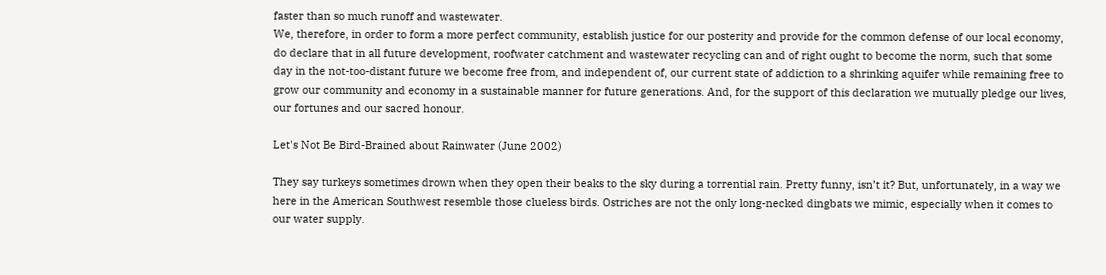faster than so much runoff and wastewater.
We, therefore, in order to form a more perfect community, establish justice for our posterity and provide for the common defense of our local economy, do declare that in all future development, roofwater catchment and wastewater recycling can and of right ought to become the norm, such that some day in the not-too-distant future we become free from, and independent of, our current state of addiction to a shrinking aquifer while remaining free to grow our community and economy in a sustainable manner for future generations. And, for the support of this declaration we mutually pledge our lives, our fortunes and our sacred honour.

Let's Not Be Bird-Brained about Rainwater (June 2002)

They say turkeys sometimes drown when they open their beaks to the sky during a torrential rain. Pretty funny, isn’t it? But, unfortunately, in a way we here in the American Southwest resemble those clueless birds. Ostriches are not the only long-necked dingbats we mimic, especially when it comes to our water supply.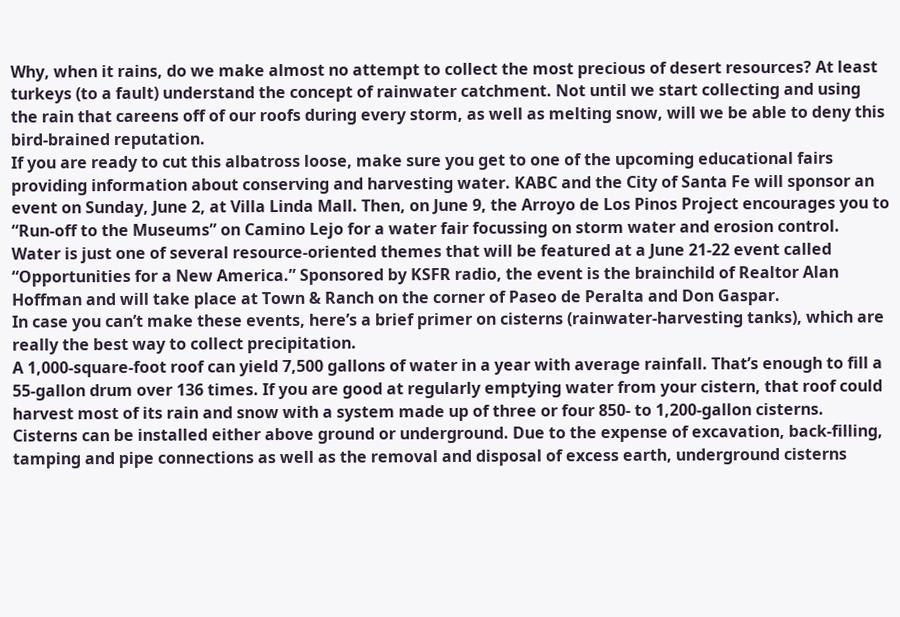Why, when it rains, do we make almost no attempt to collect the most precious of desert resources? At least turkeys (to a fault) understand the concept of rainwater catchment. Not until we start collecting and using the rain that careens off of our roofs during every storm, as well as melting snow, will we be able to deny this bird-brained reputation.
If you are ready to cut this albatross loose, make sure you get to one of the upcoming educational fairs providing information about conserving and harvesting water. KABC and the City of Santa Fe will sponsor an event on Sunday, June 2, at Villa Linda Mall. Then, on June 9, the Arroyo de Los Pinos Project encourages you to “Run-off to the Museums” on Camino Lejo for a water fair focussing on storm water and erosion control.
Water is just one of several resource-oriented themes that will be featured at a June 21-22 event called “Opportunities for a New America.” Sponsored by KSFR radio, the event is the brainchild of Realtor Alan Hoffman and will take place at Town & Ranch on the corner of Paseo de Peralta and Don Gaspar.
In case you can’t make these events, here’s a brief primer on cisterns (rainwater-harvesting tanks), which are really the best way to collect precipitation.
A 1,000-square-foot roof can yield 7,500 gallons of water in a year with average rainfall. That’s enough to fill a 55-gallon drum over 136 times. If you are good at regularly emptying water from your cistern, that roof could harvest most of its rain and snow with a system made up of three or four 850- to 1,200-gallon cisterns.
Cisterns can be installed either above ground or underground. Due to the expense of excavation, back-filling, tamping and pipe connections as well as the removal and disposal of excess earth, underground cisterns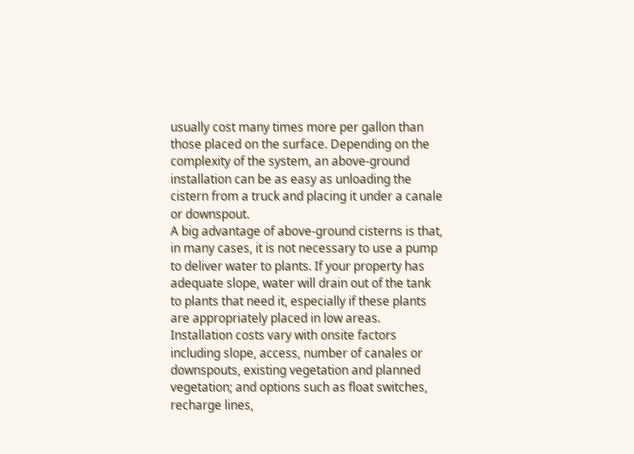usually cost many times more per gallon than those placed on the surface. Depending on the complexity of the system, an above-ground installation can be as easy as unloading the cistern from a truck and placing it under a canale or downspout.
A big advantage of above-ground cisterns is that, in many cases, it is not necessary to use a pump to deliver water to plants. If your property has adequate slope, water will drain out of the tank to plants that need it, especially if these plants are appropriately placed in low areas.
Installation costs vary with onsite factors including slope, access, number of canales or downspouts, existing vegetation and planned vegetation; and options such as float switches, recharge lines,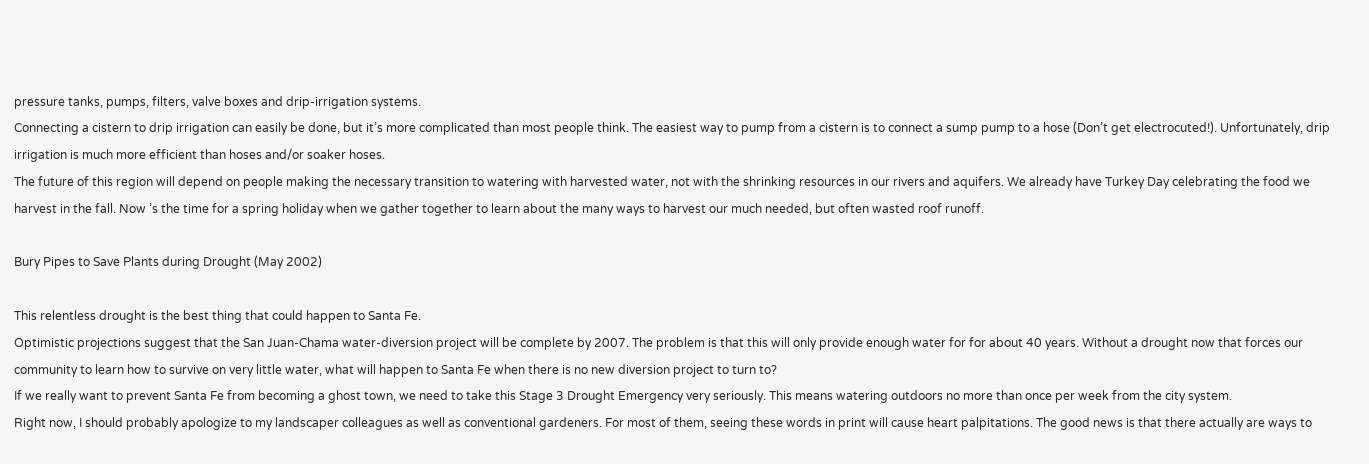pressure tanks, pumps, filters, valve boxes and drip-irrigation systems.
Connecting a cistern to drip irrigation can easily be done, but it’s more complicated than most people think. The easiest way to pump from a cistern is to connect a sump pump to a hose (Don’t get electrocuted!). Unfortunately, drip irrigation is much more efficient than hoses and/or soaker hoses.
The future of this region will depend on people making the necessary transition to watering with harvested water, not with the shrinking resources in our rivers and aquifers. We already have Turkey Day celebrating the food we harvest in the fall. Now ’s the time for a spring holiday when we gather together to learn about the many ways to harvest our much needed, but often wasted roof runoff.

Bury Pipes to Save Plants during Drought (May 2002)

This relentless drought is the best thing that could happen to Santa Fe.
Optimistic projections suggest that the San Juan-Chama water-diversion project will be complete by 2007. The problem is that this will only provide enough water for for about 40 years. Without a drought now that forces our community to learn how to survive on very little water, what will happen to Santa Fe when there is no new diversion project to turn to?
If we really want to prevent Santa Fe from becoming a ghost town, we need to take this Stage 3 Drought Emergency very seriously. This means watering outdoors no more than once per week from the city system.
Right now, I should probably apologize to my landscaper colleagues as well as conventional gardeners. For most of them, seeing these words in print will cause heart palpitations. The good news is that there actually are ways to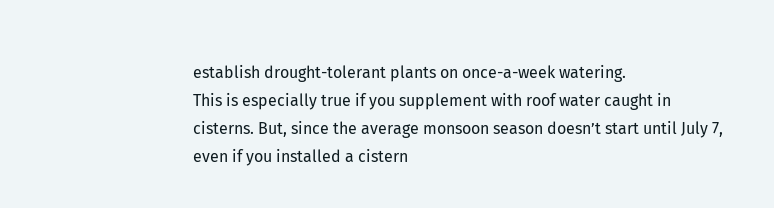establish drought-tolerant plants on once-a-week watering.
This is especially true if you supplement with roof water caught in cisterns. But, since the average monsoon season doesn’t start until July 7, even if you installed a cistern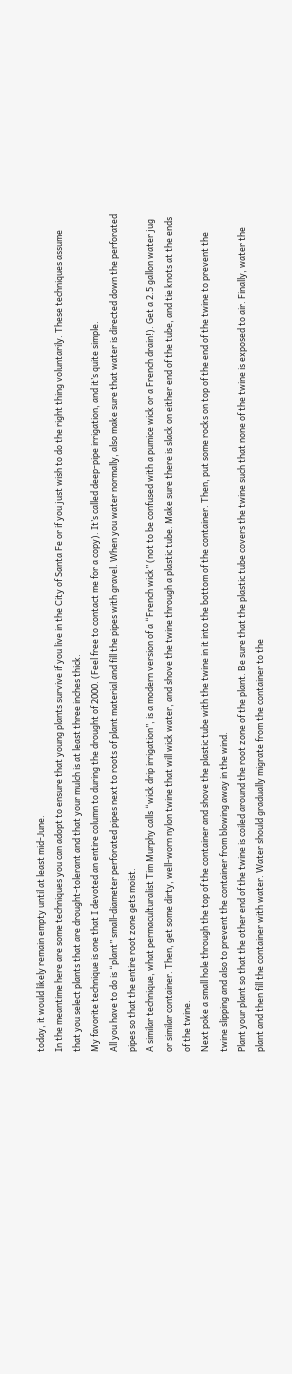today, it would likely remain empty until at least mid-June.
In the meantime here are some techniques you can adopt to ensure that young plants survive if you live in the City of Santa Fe or if you just wish to do the right thing voluntarily. These techniques assume that you select plants that are drought-tolerant and that your mulch is at least three inches thick.
My favorite technique is one that I devoted an entire column to during the drought of 2000. (Feel free to contact me for a copy). It’s called deep-pipe irrigation, and it’s quite simple.
All you have to do is “plant” small-diameter perforated pipes next to roots of plant material and fill the pipes with gravel. When you water normally, also make sure that water is directed down the perforated pipes so that the entire root zone gets moist.
A similar technique, what permaculturalist Tim Murphy calls “wick drip irrigation”, is a modern version of a “French wick” (not to be confused with a pumice wick or a French drain!). Get a 2.5 gallon water jug or similar container. Then, get some dirty, well-worn nylon twine that will wick water, and shove the twine through a plastic tube. Make sure there is slack on either end of the tube, and tie knots at the ends of the twine.
Next poke a small hole through the top of the container and shove the plastic tube with the twine in it into the bottom of the container. Then, put some rocks on top of the end of the twine to prevent the twine slipping and also to prevent the container from blowing away in the wind.
Plant your plant so that the other end of the twine is coiled around the root zone of the plant. Be sure that the plastic tube covers the twine such that none of the twine is exposed to air. Finally, water the plant and then fill the container with water. Water should gradually migrate from the container to the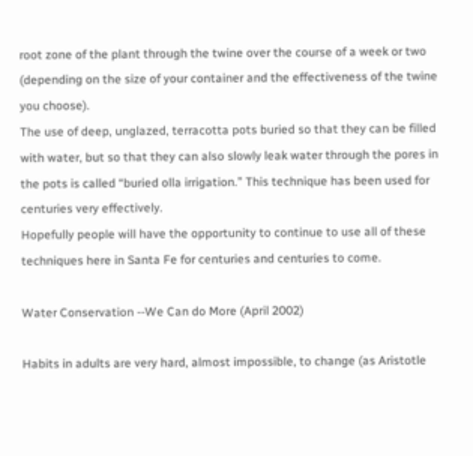root zone of the plant through the twine over the course of a week or two (depending on the size of your container and the effectiveness of the twine you choose).
The use of deep, unglazed, terracotta pots buried so that they can be filled with water, but so that they can also slowly leak water through the pores in the pots is called “buried olla irrigation.” This technique has been used for centuries very effectively.
Hopefully people will have the opportunity to continue to use all of these techniques here in Santa Fe for centuries and centuries to come.

Water Conservation --We Can do More (April 2002)

Habits in adults are very hard, almost impossible, to change (as Aristotle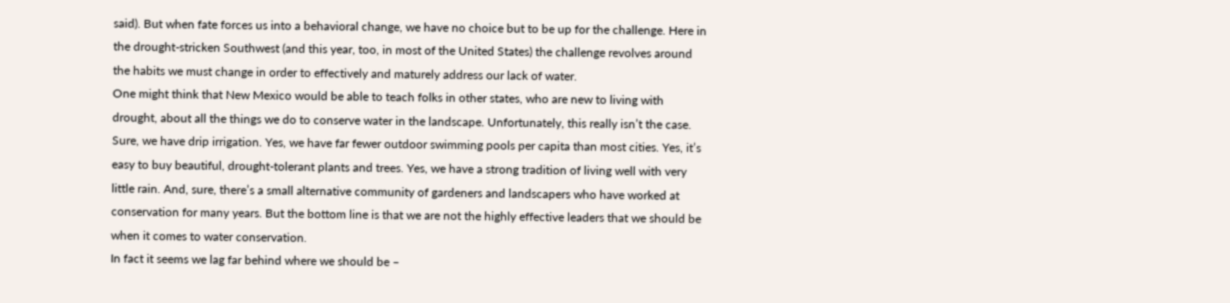said). But when fate forces us into a behavioral change, we have no choice but to be up for the challenge. Here in the drought-stricken Southwest (and this year, too, in most of the United States) the challenge revolves around the habits we must change in order to effectively and maturely address our lack of water.
One might think that New Mexico would be able to teach folks in other states, who are new to living with drought, about all the things we do to conserve water in the landscape. Unfortunately, this really isn’t the case.
Sure, we have drip irrigation. Yes, we have far fewer outdoor swimming pools per capita than most cities. Yes, it’s easy to buy beautiful, drought-tolerant plants and trees. Yes, we have a strong tradition of living well with very little rain. And, sure, there’s a small alternative community of gardeners and landscapers who have worked at conservation for many years. But the bottom line is that we are not the highly effective leaders that we should be when it comes to water conservation.
In fact it seems we lag far behind where we should be –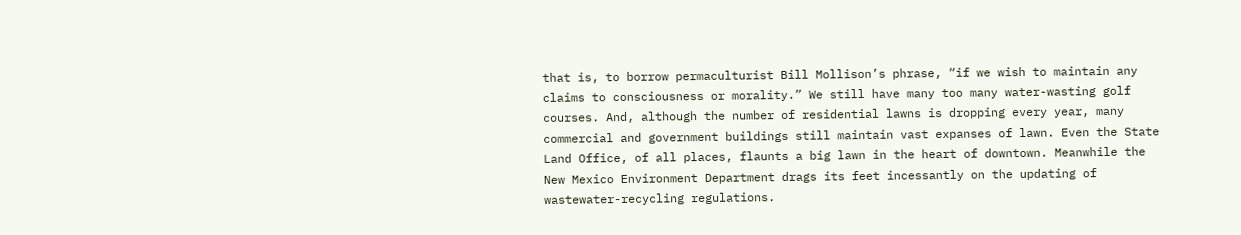that is, to borrow permaculturist Bill Mollison’s phrase, “if we wish to maintain any claims to consciousness or morality.” We still have many too many water-wasting golf courses. And, although the number of residential lawns is dropping every year, many commercial and government buildings still maintain vast expanses of lawn. Even the State Land Office, of all places, flaunts a big lawn in the heart of downtown. Meanwhile the New Mexico Environment Department drags its feet incessantly on the updating of wastewater-recycling regulations.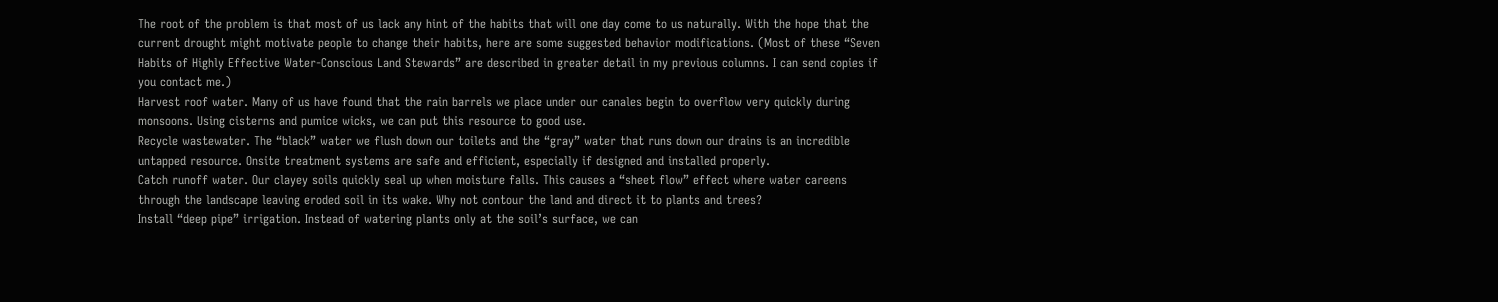The root of the problem is that most of us lack any hint of the habits that will one day come to us naturally. With the hope that the current drought might motivate people to change their habits, here are some suggested behavior modifications. (Most of these “Seven Habits of Highly Effective Water-Conscious Land Stewards” are described in greater detail in my previous columns. I can send copies if you contact me.)
Harvest roof water. Many of us have found that the rain barrels we place under our canales begin to overflow very quickly during monsoons. Using cisterns and pumice wicks, we can put this resource to good use.
Recycle wastewater. The “black” water we flush down our toilets and the “gray” water that runs down our drains is an incredible untapped resource. Onsite treatment systems are safe and efficient, especially if designed and installed properly.
Catch runoff water. Our clayey soils quickly seal up when moisture falls. This causes a “sheet flow” effect where water careens through the landscape leaving eroded soil in its wake. Why not contour the land and direct it to plants and trees?
Install “deep pipe” irrigation. Instead of watering plants only at the soil’s surface, we can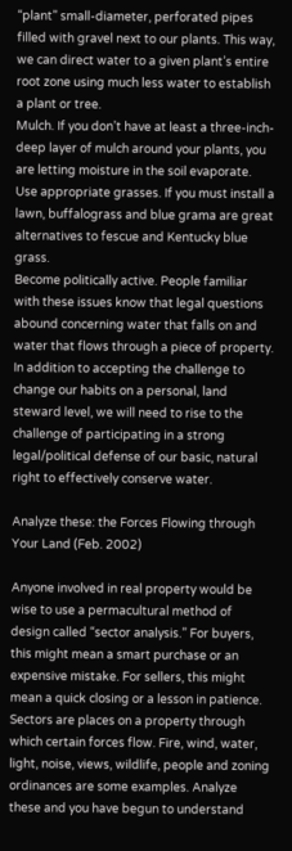“plant” small-diameter, perforated pipes filled with gravel next to our plants. This way, we can direct water to a given plant’s entire root zone using much less water to establish a plant or tree.
Mulch. If you don’t have at least a three-inch-deep layer of mulch around your plants, you are letting moisture in the soil evaporate.
Use appropriate grasses. If you must install a lawn, buffalograss and blue grama are great alternatives to fescue and Kentucky blue grass.
Become politically active. People familiar with these issues know that legal questions abound concerning water that falls on and water that flows through a piece of property. In addition to accepting the challenge to change our habits on a personal, land steward level, we will need to rise to the challenge of participating in a strong legal/political defense of our basic, natural right to effectively conserve water.

Analyze these: the Forces Flowing through Your Land (Feb. 2002)

Anyone involved in real property would be wise to use a permacultural method of design called “sector analysis.” For buyers, this might mean a smart purchase or an expensive mistake. For sellers, this might mean a quick closing or a lesson in patience.
Sectors are places on a property through which certain forces flow. Fire, wind, water, light, noise, views, wildlife, people and zoning ordinances are some examples. Analyze these and you have begun to understand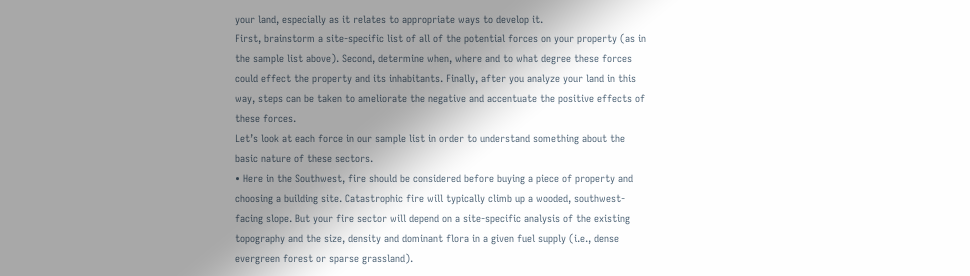your land, especially as it relates to appropriate ways to develop it.
First, brainstorm a site-specific list of all of the potential forces on your property (as in the sample list above). Second, determine when, where and to what degree these forces could effect the property and its inhabitants. Finally, after you analyze your land in this way, steps can be taken to ameliorate the negative and accentuate the positive effects of these forces.
Let’s look at each force in our sample list in order to understand something about the basic nature of these sectors.
• Here in the Southwest, fire should be considered before buying a piece of property and choosing a building site. Catastrophic fire will typically climb up a wooded, southwest-facing slope. But your fire sector will depend on a site-specific analysis of the existing topography and the size, density and dominant flora in a given fuel supply (i.e., dense evergreen forest or sparse grassland).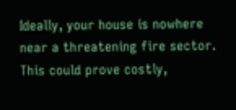Ideally, your house is nowhere near a threatening fire sector. This could prove costly,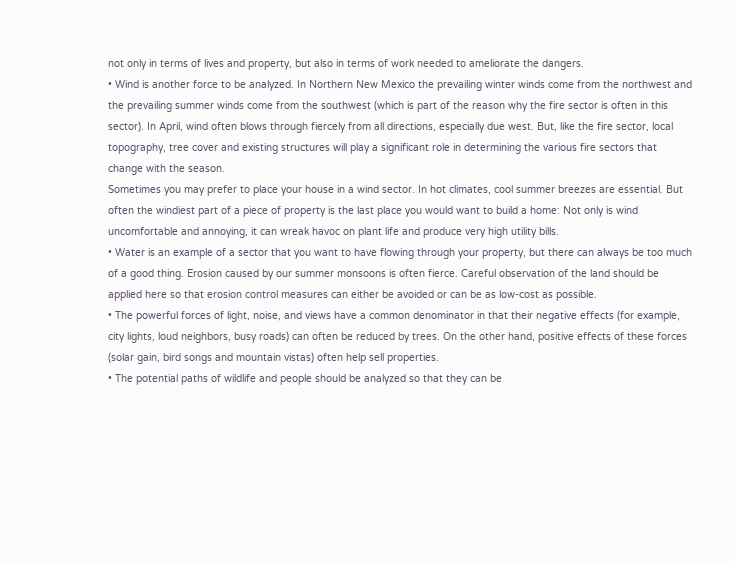not only in terms of lives and property, but also in terms of work needed to ameliorate the dangers.
• Wind is another force to be analyzed. In Northern New Mexico the prevailing winter winds come from the northwest and the prevailing summer winds come from the southwest (which is part of the reason why the fire sector is often in this sector). In April, wind often blows through fiercely from all directions, especially due west. But, like the fire sector, local topography, tree cover and existing structures will play a significant role in determining the various fire sectors that change with the season.
Sometimes you may prefer to place your house in a wind sector. In hot climates, cool summer breezes are essential. But often the windiest part of a piece of property is the last place you would want to build a home: Not only is wind uncomfortable and annoying, it can wreak havoc on plant life and produce very high utility bills.
• Water is an example of a sector that you want to have flowing through your property, but there can always be too much of a good thing. Erosion caused by our summer monsoons is often fierce. Careful observation of the land should be applied here so that erosion control measures can either be avoided or can be as low-cost as possible.
• The powerful forces of light, noise, and views have a common denominator in that their negative effects (for example, city lights, loud neighbors, busy roads) can often be reduced by trees. On the other hand, positive effects of these forces (solar gain, bird songs and mountain vistas) often help sell properties.
• The potential paths of wildlife and people should be analyzed so that they can be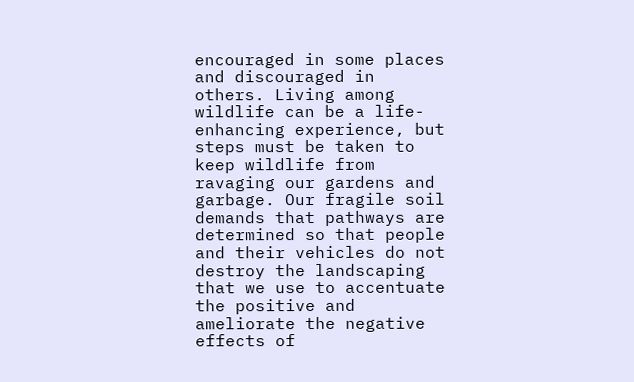encouraged in some places and discouraged in others. Living among wildlife can be a life-enhancing experience, but steps must be taken to keep wildlife from ravaging our gardens and garbage. Our fragile soil demands that pathways are determined so that people and their vehicles do not destroy the landscaping that we use to accentuate the positive and ameliorate the negative effects of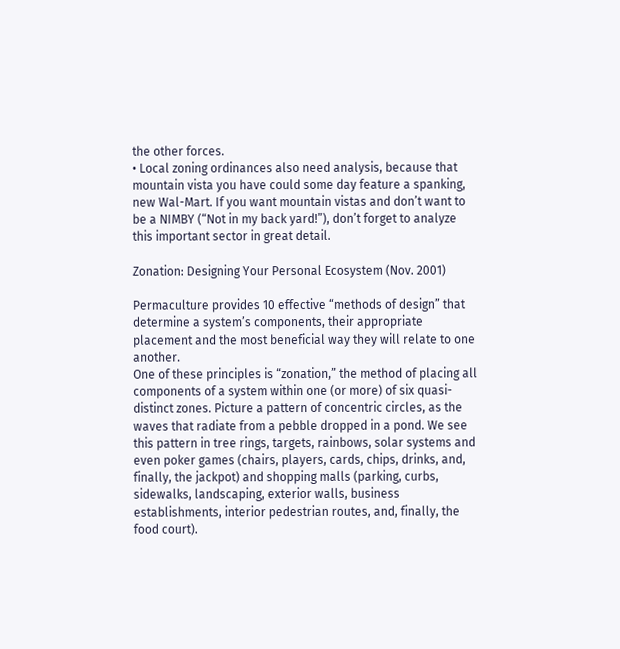the other forces.
• Local zoning ordinances also need analysis, because that mountain vista you have could some day feature a spanking, new Wal-Mart. If you want mountain vistas and don’t want to be a NIMBY (“Not in my back yard!”), don’t forget to analyze this important sector in great detail.

Zonation: Designing Your Personal Ecosystem (Nov. 2001)

Permaculture provides 10 effective “methods of design” that determine a system’s components, their appropriate placement and the most beneficial way they will relate to one another.
One of these principles is “zonation,” the method of placing all components of a system within one (or more) of six quasi-distinct zones. Picture a pattern of concentric circles, as the waves that radiate from a pebble dropped in a pond. We see this pattern in tree rings, targets, rainbows, solar systems and even poker games (chairs, players, cards, chips, drinks, and, finally, the jackpot) and shopping malls (parking, curbs, sidewalks, landscaping, exterior walls, business establishments, interior pedestrian routes, and, finally, the food court).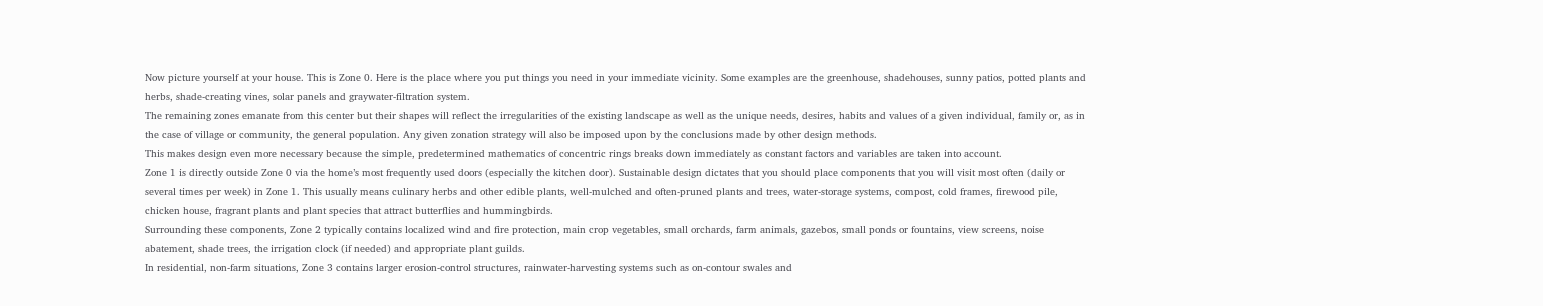Now picture yourself at your house. This is Zone 0. Here is the place where you put things you need in your immediate vicinity. Some examples are the greenhouse, shadehouses, sunny patios, potted plants and herbs, shade-creating vines, solar panels and graywater-filtration system.
The remaining zones emanate from this center but their shapes will reflect the irregularities of the existing landscape as well as the unique needs, desires, habits and values of a given individual, family or, as in the case of village or community, the general population. Any given zonation strategy will also be imposed upon by the conclusions made by other design methods.
This makes design even more necessary because the simple, predetermined mathematics of concentric rings breaks down immediately as constant factors and variables are taken into account.
Zone 1 is directly outside Zone 0 via the home’s most frequently used doors (especially the kitchen door). Sustainable design dictates that you should place components that you will visit most often (daily or several times per week) in Zone 1. This usually means culinary herbs and other edible plants, well-mulched and often-pruned plants and trees, water-storage systems, compost, cold frames, firewood pile, chicken house, fragrant plants and plant species that attract butterflies and hummingbirds.
Surrounding these components, Zone 2 typically contains localized wind and fire protection, main crop vegetables, small orchards, farm animals, gazebos, small ponds or fountains, view screens, noise abatement, shade trees, the irrigation clock (if needed) and appropriate plant guilds.
In residential, non-farm situations, Zone 3 contains larger erosion-control structures, rainwater-harvesting systems such as on-contour swales and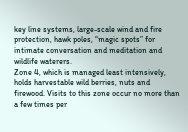key line systems, large-scale wind and fire protection, hawk poles, “magic spots” for intimate conversation and meditation and wildlife waterers.
Zone 4, which is managed least intensively, holds harvestable wild berries, nuts and firewood. Visits to this zone occur no more than a few times per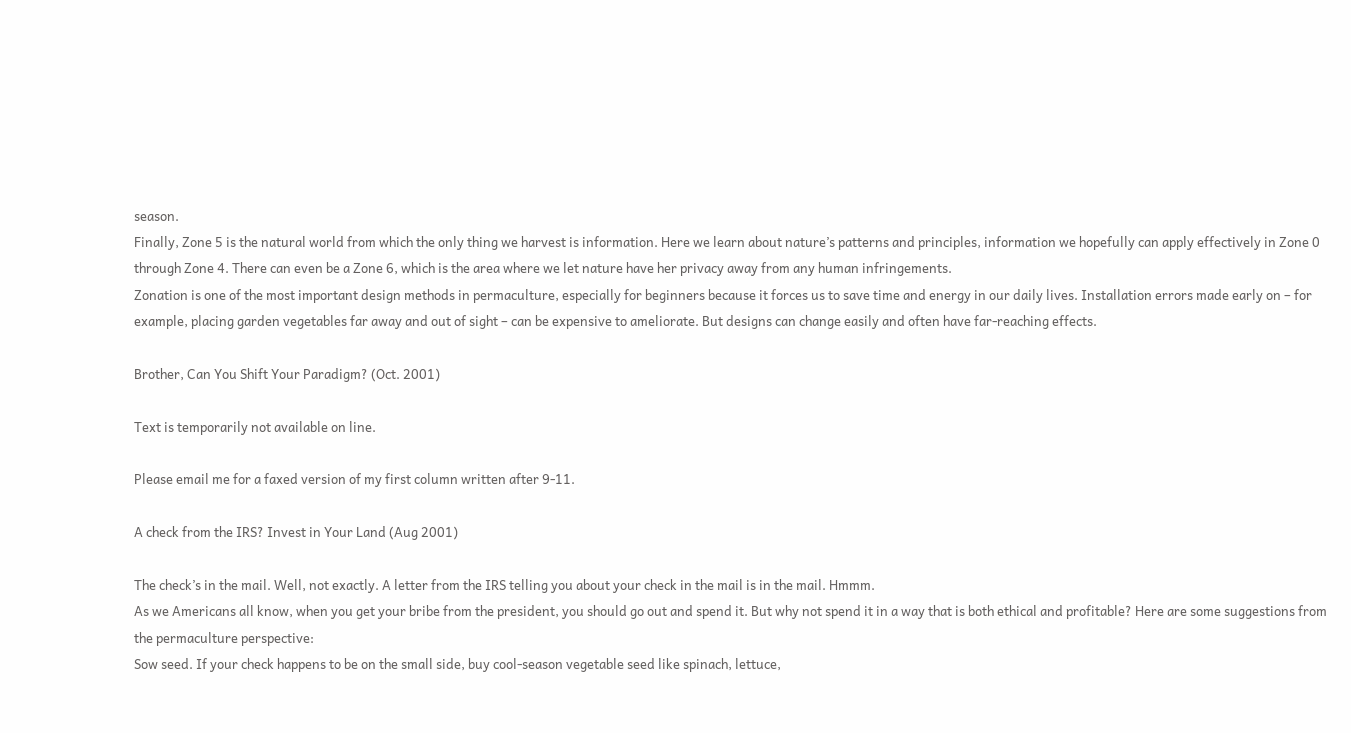season.
Finally, Zone 5 is the natural world from which the only thing we harvest is information. Here we learn about nature’s patterns and principles, information we hopefully can apply effectively in Zone 0 through Zone 4. There can even be a Zone 6, which is the area where we let nature have her privacy away from any human infringements.
Zonation is one of the most important design methods in permaculture, especially for beginners because it forces us to save time and energy in our daily lives. Installation errors made early on – for example, placing garden vegetables far away and out of sight – can be expensive to ameliorate. But designs can change easily and often have far-reaching effects.

Brother, Can You Shift Your Paradigm? (Oct. 2001)

Text is temporarily not available on line.

Please email me for a faxed version of my first column written after 9-11.

A check from the IRS? Invest in Your Land (Aug 2001)

The check’s in the mail. Well, not exactly. A letter from the IRS telling you about your check in the mail is in the mail. Hmmm.
As we Americans all know, when you get your bribe from the president, you should go out and spend it. But why not spend it in a way that is both ethical and profitable? Here are some suggestions from the permaculture perspective:
Sow seed. If your check happens to be on the small side, buy cool-season vegetable seed like spinach, lettuce,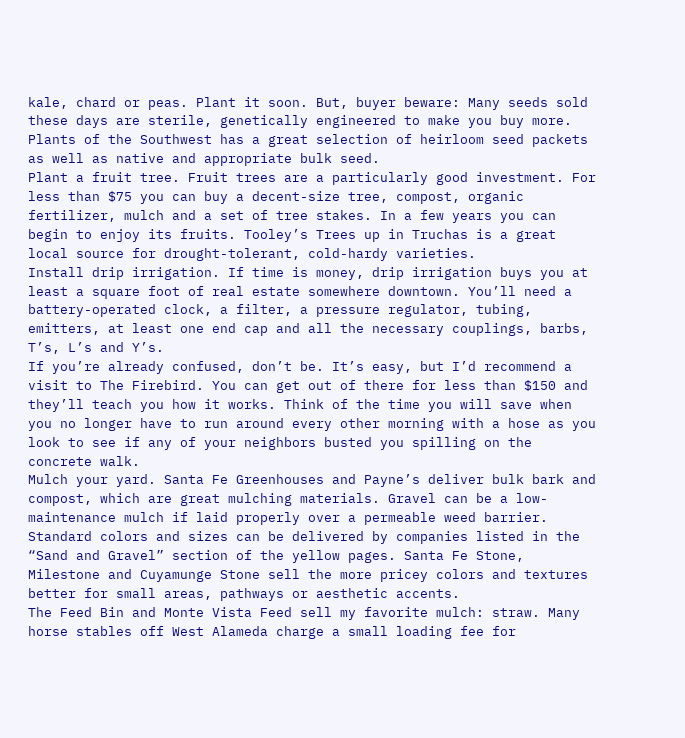kale, chard or peas. Plant it soon. But, buyer beware: Many seeds sold these days are sterile, genetically engineered to make you buy more. Plants of the Southwest has a great selection of heirloom seed packets as well as native and appropriate bulk seed.
Plant a fruit tree. Fruit trees are a particularly good investment. For less than $75 you can buy a decent-size tree, compost, organic fertilizer, mulch and a set of tree stakes. In a few years you can begin to enjoy its fruits. Tooley’s Trees up in Truchas is a great local source for drought-tolerant, cold-hardy varieties.
Install drip irrigation. If time is money, drip irrigation buys you at least a square foot of real estate somewhere downtown. You’ll need a battery-operated clock, a filter, a pressure regulator, tubing, emitters, at least one end cap and all the necessary couplings, barbs, T’s, L’s and Y’s.
If you’re already confused, don’t be. It’s easy, but I’d recommend a visit to The Firebird. You can get out of there for less than $150 and they’ll teach you how it works. Think of the time you will save when you no longer have to run around every other morning with a hose as you look to see if any of your neighbors busted you spilling on the concrete walk.
Mulch your yard. Santa Fe Greenhouses and Payne’s deliver bulk bark and compost, which are great mulching materials. Gravel can be a low-maintenance mulch if laid properly over a permeable weed barrier. Standard colors and sizes can be delivered by companies listed in the “Sand and Gravel” section of the yellow pages. Santa Fe Stone, Milestone and Cuyamunge Stone sell the more pricey colors and textures better for small areas, pathways or aesthetic accents.
The Feed Bin and Monte Vista Feed sell my favorite mulch: straw. Many horse stables off West Alameda charge a small loading fee for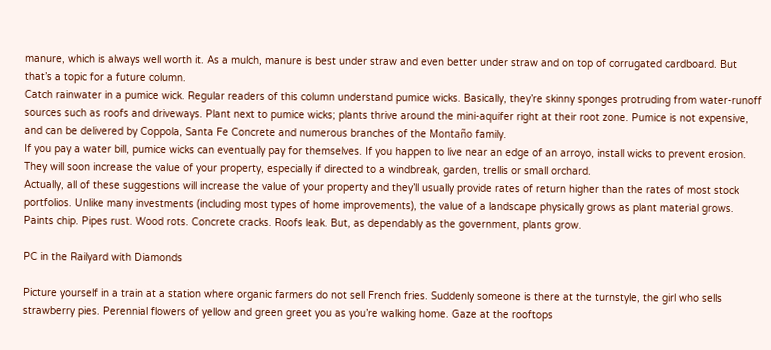manure, which is always well worth it. As a mulch, manure is best under straw and even better under straw and on top of corrugated cardboard. But that’s a topic for a future column.
Catch rainwater in a pumice wick. Regular readers of this column understand pumice wicks. Basically, they’re skinny sponges protruding from water-runoff sources such as roofs and driveways. Plant next to pumice wicks; plants thrive around the mini-aquifer right at their root zone. Pumice is not expensive, and can be delivered by Coppola, Santa Fe Concrete and numerous branches of the Montaño family.
If you pay a water bill, pumice wicks can eventually pay for themselves. If you happen to live near an edge of an arroyo, install wicks to prevent erosion. They will soon increase the value of your property, especially if directed to a windbreak, garden, trellis or small orchard.
Actually, all of these suggestions will increase the value of your property and they’ll usually provide rates of return higher than the rates of most stock portfolios. Unlike many investments (including most types of home improvements), the value of a landscape physically grows as plant material grows. Paints chip. Pipes rust. Wood rots. Concrete cracks. Roofs leak. But, as dependably as the government, plants grow.

PC in the Railyard with Diamonds

Picture yourself in a train at a station where organic farmers do not sell French fries. Suddenly someone is there at the turnstyle, the girl who sells strawberry pies. Perennial flowers of yellow and green greet you as you’re walking home. Gaze at the rooftops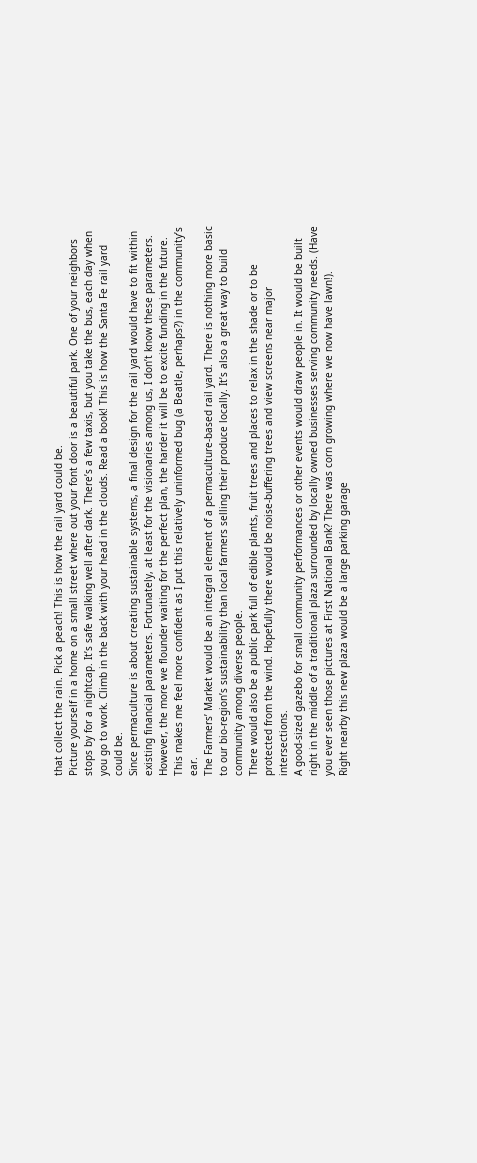that collect the rain. Pick a peach! This is how the rail yard could be.
Picture yourself in a home on a small street where out your font door is a beautiful park. One of your neighbors stops by for a nightcap. It’s safe walking well after dark. There’s a few taxis, but you take the bus, each day when you go to work. Climb in the back with your head in the clouds. Read a book! This is how the Santa Fe rail yard could be.
Since permaculture is about creating sustainable systems, a final design for the rail yard would have to fit within existing financial parameters. Fortunately, at least for the visionaries among us, I don’t know these parameters. However, the more we flounder waiting for the perfect plan, the harder it will be to excite funding in the future. This makes me feel more confident as I put this relatively uninformed bug (a Beatle, perhaps?) in the community’s ear.
The Farmers’ Market would be an integral element of a permaculture-based rail yard. There is nothing more basic to our bio-region’s sustainability than local farmers selling their produce locally. It’s also a great way to build community among diverse people.
There would also be a public park full of edible plants, fruit trees and places to relax in the shade or to be protected from the wind. Hopefully there would be noise-buffering trees and view screens near major intersections.
A good-sized gazebo for small community performances or other events would draw people in. It would be built right in the middle of a traditional plaza surrounded by locally owned businesses serving community needs. (Have you ever seen those pictures at First National Bank? There was corn growing where we now have lawn!).
Right nearby this new plaza would be a large parking garage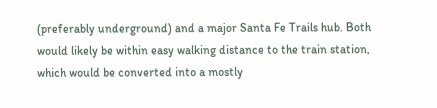(preferably underground) and a major Santa Fe Trails hub. Both would likely be within easy walking distance to the train station, which would be converted into a mostly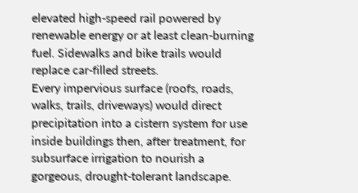elevated high-speed rail powered by renewable energy or at least clean-burning fuel. Sidewalks and bike trails would replace car-filled streets.
Every impervious surface (roofs, roads, walks, trails, driveways) would direct precipitation into a cistern system for use inside buildings then, after treatment, for subsurface irrigation to nourish a gorgeous, drought-tolerant landscape.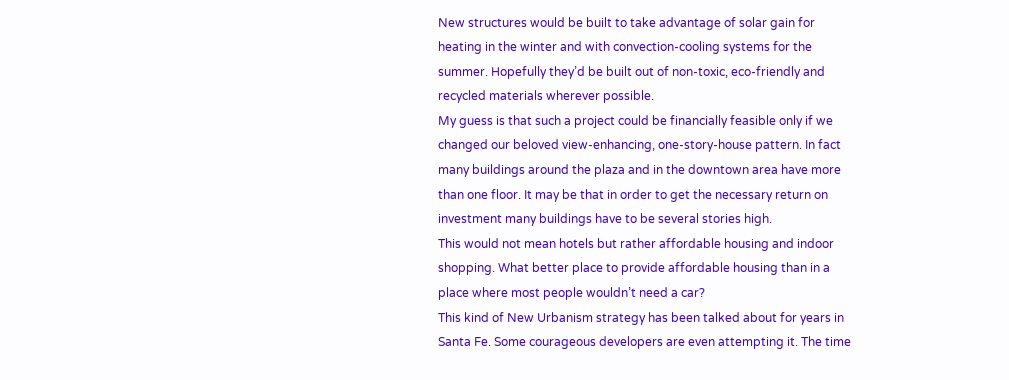New structures would be built to take advantage of solar gain for heating in the winter and with convection-cooling systems for the summer. Hopefully they’d be built out of non-toxic, eco-friendly and recycled materials wherever possible.
My guess is that such a project could be financially feasible only if we changed our beloved view-enhancing, one-story-house pattern. In fact many buildings around the plaza and in the downtown area have more than one floor. It may be that in order to get the necessary return on investment many buildings have to be several stories high.
This would not mean hotels but rather affordable housing and indoor shopping. What better place to provide affordable housing than in a place where most people wouldn’t need a car?
This kind of New Urbanism strategy has been talked about for years in Santa Fe. Some courageous developers are even attempting it. The time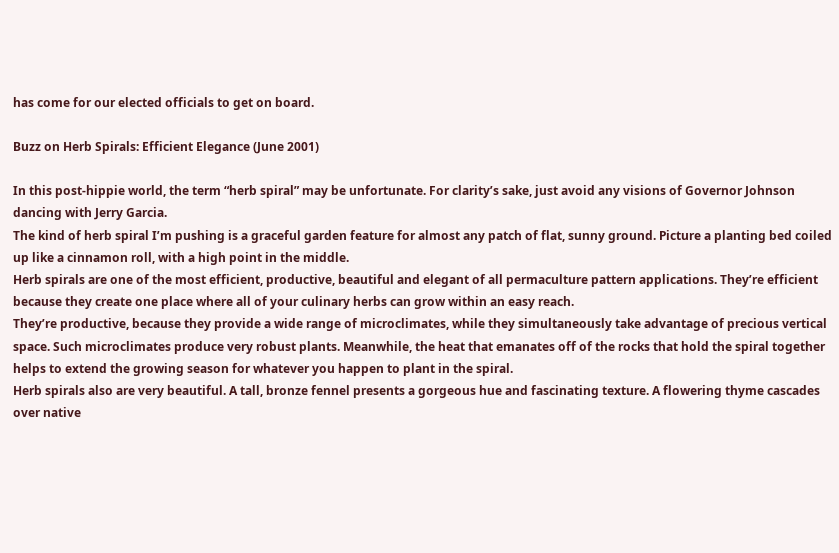has come for our elected officials to get on board.

Buzz on Herb Spirals: Efficient Elegance (June 2001)

In this post-hippie world, the term “herb spiral” may be unfortunate. For clarity’s sake, just avoid any visions of Governor Johnson dancing with Jerry Garcia.
The kind of herb spiral I’m pushing is a graceful garden feature for almost any patch of flat, sunny ground. Picture a planting bed coiled up like a cinnamon roll, with a high point in the middle.
Herb spirals are one of the most efficient, productive, beautiful and elegant of all permaculture pattern applications. They’re efficient because they create one place where all of your culinary herbs can grow within an easy reach.
They’re productive, because they provide a wide range of microclimates, while they simultaneously take advantage of precious vertical space. Such microclimates produce very robust plants. Meanwhile, the heat that emanates off of the rocks that hold the spiral together helps to extend the growing season for whatever you happen to plant in the spiral.
Herb spirals also are very beautiful. A tall, bronze fennel presents a gorgeous hue and fascinating texture. A flowering thyme cascades over native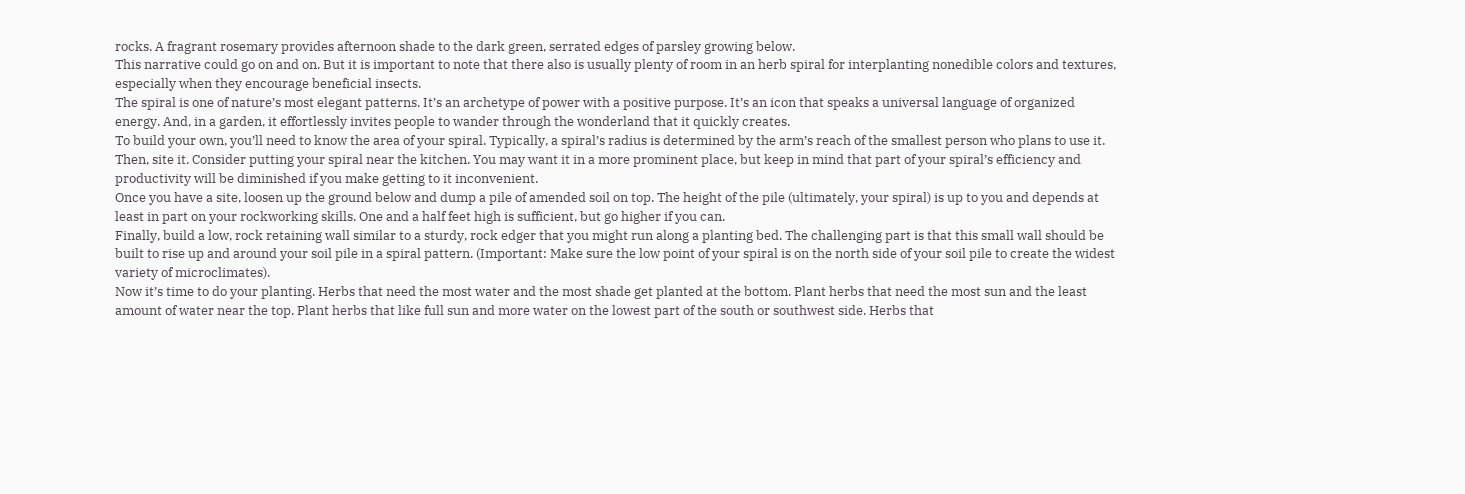rocks. A fragrant rosemary provides afternoon shade to the dark green, serrated edges of parsley growing below.
This narrative could go on and on. But it is important to note that there also is usually plenty of room in an herb spiral for interplanting nonedible colors and textures, especially when they encourage beneficial insects.
The spiral is one of nature’s most elegant patterns. It’s an archetype of power with a positive purpose. It’s an icon that speaks a universal language of organized energy. And, in a garden, it effortlessly invites people to wander through the wonderland that it quickly creates.
To build your own, you’ll need to know the area of your spiral. Typically, a spiral’s radius is determined by the arm’s reach of the smallest person who plans to use it.
Then, site it. Consider putting your spiral near the kitchen. You may want it in a more prominent place, but keep in mind that part of your spiral’s efficiency and productivity will be diminished if you make getting to it inconvenient.
Once you have a site, loosen up the ground below and dump a pile of amended soil on top. The height of the pile (ultimately, your spiral) is up to you and depends at least in part on your rockworking skills. One and a half feet high is sufficient, but go higher if you can.
Finally, build a low, rock retaining wall similar to a sturdy, rock edger that you might run along a planting bed. The challenging part is that this small wall should be built to rise up and around your soil pile in a spiral pattern. (Important: Make sure the low point of your spiral is on the north side of your soil pile to create the widest variety of microclimates).
Now it’s time to do your planting. Herbs that need the most water and the most shade get planted at the bottom. Plant herbs that need the most sun and the least amount of water near the top. Plant herbs that like full sun and more water on the lowest part of the south or southwest side. Herbs that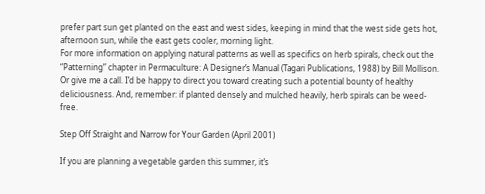prefer part sun get planted on the east and west sides, keeping in mind that the west side gets hot, afternoon sun, while the east gets cooler, morning light.
For more information on applying natural patterns as well as specifics on herb spirals, check out the “Patterning” chapter in Permaculture: A Designer’s Manual (Tagari Publications, 1988) by Bill Mollison. Or give me a call. I’d be happy to direct you toward creating such a potential bounty of healthy deliciousness. And, remember: if planted densely and mulched heavily, herb spirals can be weed-free.

Step Off Straight and Narrow for Your Garden (April 2001)

If you are planning a vegetable garden this summer, it’s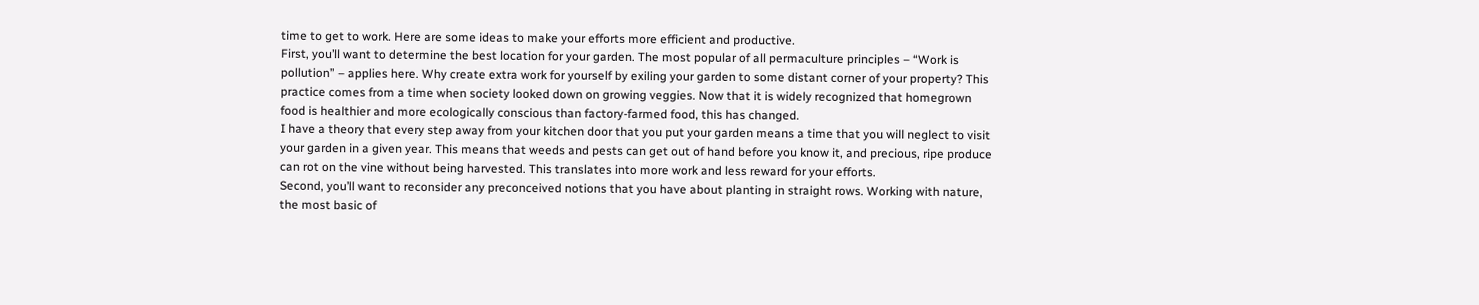time to get to work. Here are some ideas to make your efforts more efficient and productive.
First, you’ll want to determine the best location for your garden. The most popular of all permaculture principles – “Work is pollution” – applies here. Why create extra work for yourself by exiling your garden to some distant corner of your property? This practice comes from a time when society looked down on growing veggies. Now that it is widely recognized that homegrown food is healthier and more ecologically conscious than factory-farmed food, this has changed.
I have a theory that every step away from your kitchen door that you put your garden means a time that you will neglect to visit your garden in a given year. This means that weeds and pests can get out of hand before you know it, and precious, ripe produce can rot on the vine without being harvested. This translates into more work and less reward for your efforts.
Second, you’ll want to reconsider any preconceived notions that you have about planting in straight rows. Working with nature, the most basic of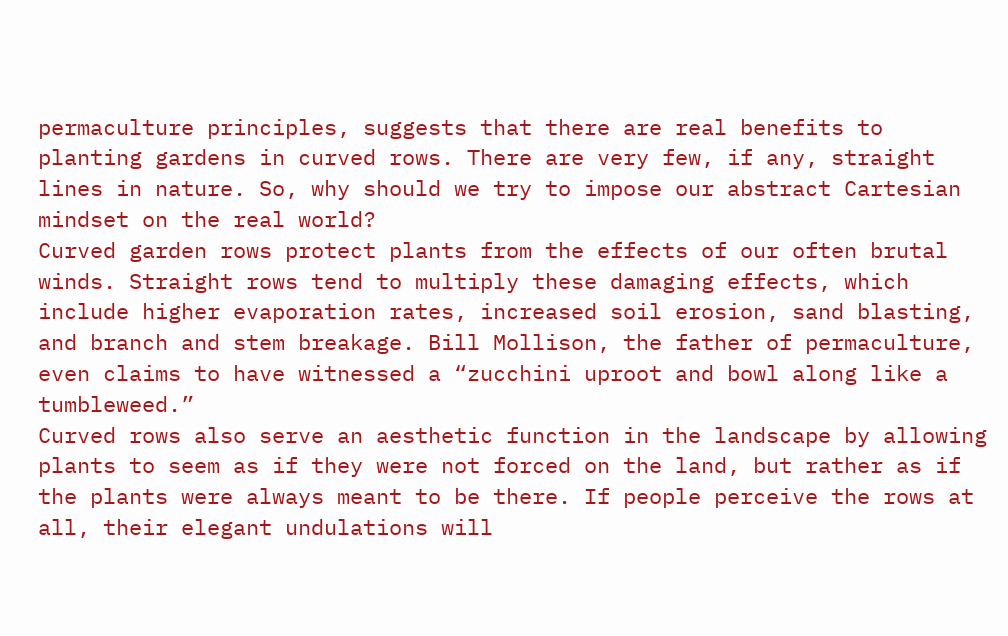permaculture principles, suggests that there are real benefits to planting gardens in curved rows. There are very few, if any, straight lines in nature. So, why should we try to impose our abstract Cartesian mindset on the real world?
Curved garden rows protect plants from the effects of our often brutal winds. Straight rows tend to multiply these damaging effects, which include higher evaporation rates, increased soil erosion, sand blasting, and branch and stem breakage. Bill Mollison, the father of permaculture, even claims to have witnessed a “zucchini uproot and bowl along like a tumbleweed.”
Curved rows also serve an aesthetic function in the landscape by allowing plants to seem as if they were not forced on the land, but rather as if the plants were always meant to be there. If people perceive the rows at all, their elegant undulations will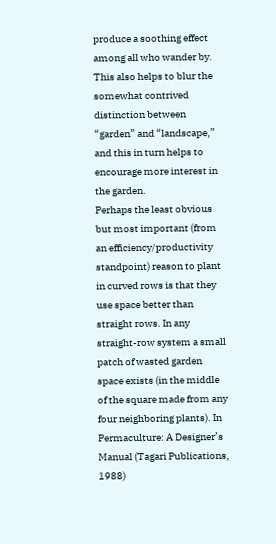produce a soothing effect among all who wander by. This also helps to blur the somewhat contrived distinction between “garden” and “landscape,” and this in turn helps to encourage more interest in the garden.
Perhaps the least obvious but most important (from an efficiency/productivity standpoint) reason to plant in curved rows is that they use space better than straight rows. In any straight-row system a small patch of wasted garden space exists (in the middle of the square made from any four neighboring plants). In Permaculture: A Designer’s Manual (Tagari Publications, 1988)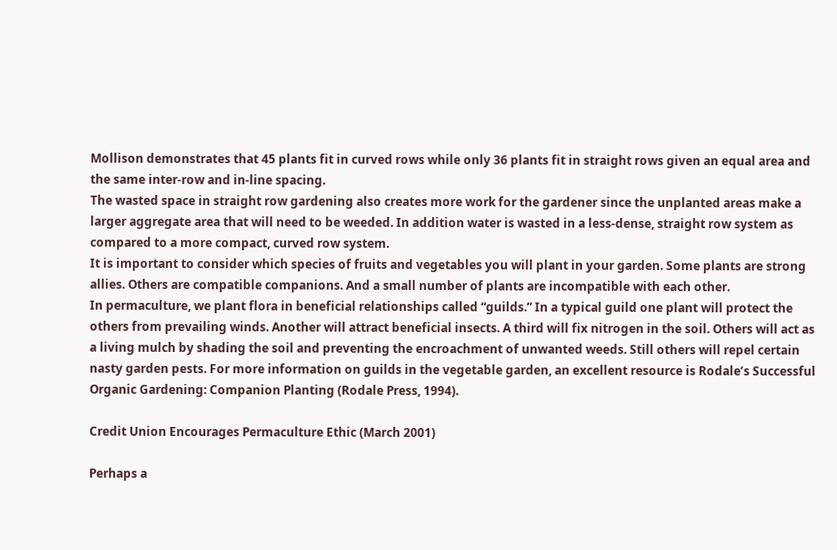Mollison demonstrates that 45 plants fit in curved rows while only 36 plants fit in straight rows given an equal area and the same inter-row and in-line spacing.
The wasted space in straight row gardening also creates more work for the gardener since the unplanted areas make a larger aggregate area that will need to be weeded. In addition water is wasted in a less-dense, straight row system as compared to a more compact, curved row system.
It is important to consider which species of fruits and vegetables you will plant in your garden. Some plants are strong allies. Others are compatible companions. And a small number of plants are incompatible with each other.
In permaculture, we plant flora in beneficial relationships called “guilds.” In a typical guild one plant will protect the others from prevailing winds. Another will attract beneficial insects. A third will fix nitrogen in the soil. Others will act as a living mulch by shading the soil and preventing the encroachment of unwanted weeds. Still others will repel certain nasty garden pests. For more information on guilds in the vegetable garden, an excellent resource is Rodale’s Successful Organic Gardening: Companion Planting (Rodale Press, 1994).

Credit Union Encourages Permaculture Ethic (March 2001)

Perhaps a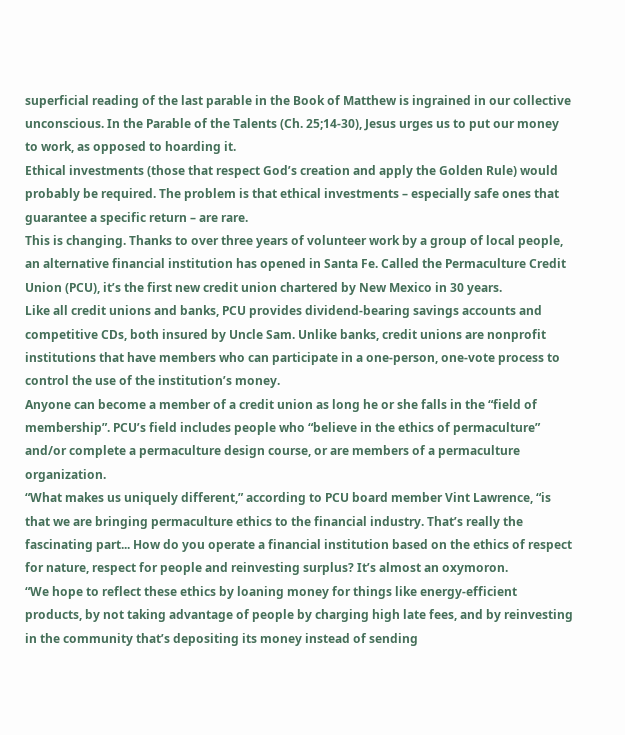superficial reading of the last parable in the Book of Matthew is ingrained in our collective unconscious. In the Parable of the Talents (Ch. 25;14-30), Jesus urges us to put our money to work, as opposed to hoarding it.
Ethical investments (those that respect God’s creation and apply the Golden Rule) would probably be required. The problem is that ethical investments – especially safe ones that guarantee a specific return – are rare.
This is changing. Thanks to over three years of volunteer work by a group of local people, an alternative financial institution has opened in Santa Fe. Called the Permaculture Credit Union (PCU), it’s the first new credit union chartered by New Mexico in 30 years.
Like all credit unions and banks, PCU provides dividend-bearing savings accounts and competitive CDs, both insured by Uncle Sam. Unlike banks, credit unions are nonprofit institutions that have members who can participate in a one-person, one-vote process to control the use of the institution’s money.
Anyone can become a member of a credit union as long he or she falls in the “field of membership”. PCU’s field includes people who “believe in the ethics of permaculture” and/or complete a permaculture design course, or are members of a permaculture organization.
“What makes us uniquely different,” according to PCU board member Vint Lawrence, “is that we are bringing permaculture ethics to the financial industry. That’s really the fascinating part... How do you operate a financial institution based on the ethics of respect for nature, respect for people and reinvesting surplus? It’s almost an oxymoron.
“We hope to reflect these ethics by loaning money for things like energy-efficient products, by not taking advantage of people by charging high late fees, and by reinvesting in the community that’s depositing its money instead of sending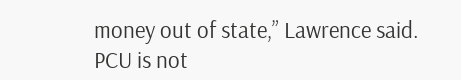money out of state,” Lawrence said.
PCU is not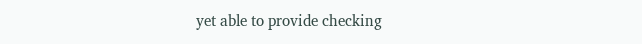yet able to provide checking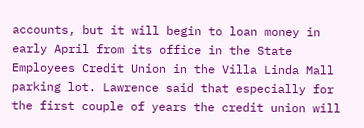accounts, but it will begin to loan money in early April from its office in the State Employees Credit Union in the Villa Linda Mall parking lot. Lawrence said that especially for the first couple of years the credit union will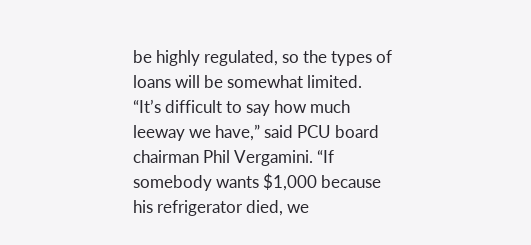be highly regulated, so the types of loans will be somewhat limited.
“It’s difficult to say how much leeway we have,” said PCU board chairman Phil Vergamini. “If somebody wants $1,000 because his refrigerator died, we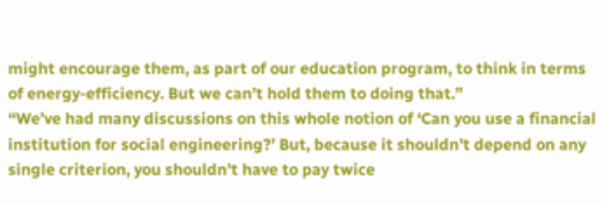might encourage them, as part of our education program, to think in terms of energy-efficiency. But we can’t hold them to doing that.”
“We’ve had many discussions on this whole notion of ‘Can you use a financial institution for social engineering?’ But, because it shouldn’t depend on any single criterion, you shouldn’t have to pay twice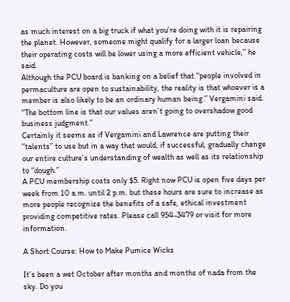as much interest on a big truck if what you’re doing with it is repairing the planet. However, someone might qualify for a larger loan because their operating costs will be lower using a more efficient vehicle,” he said.
Although the PCU board is banking on a belief that “people involved in permaculture are open to sustainability, the reality is that whoever is a member is also likely to be an ordinary human being.” Vergamini said. “The bottom line is that our values aren’t going to overshadow good business judgment.”
Certainly it seems as if Vergamini and Lawrence are putting their “talents” to use but in a way that would, if successful, gradually change our entire culture’s understanding of wealth as well as its relationship to “dough.”
A PCU membership costs only $5. Right now PCU is open five days per week from 10 a.m. until 2 p.m. but these hours are sure to increase as more people recognize the benefits of a safe, ethical investment providing competitive rates. Please call 954-3479 or visit for more information.

A Short Course: How to Make Pumice Wicks

It’s been a wet October after months and months of nada from the sky. Do you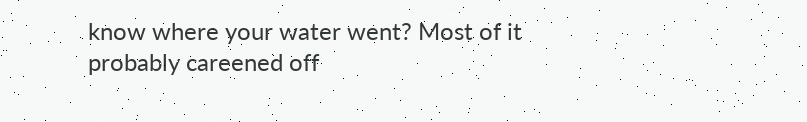know where your water went? Most of it probably careened off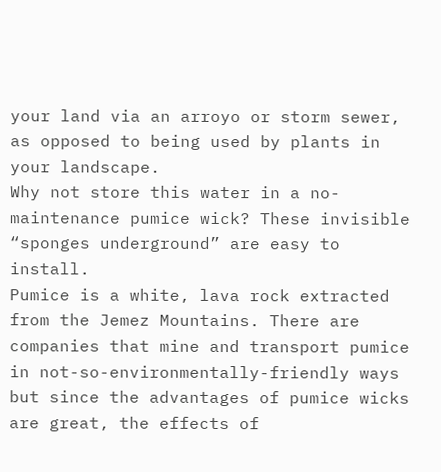your land via an arroyo or storm sewer, as opposed to being used by plants in your landscape.
Why not store this water in a no-maintenance pumice wick? These invisible “sponges underground” are easy to install.
Pumice is a white, lava rock extracted from the Jemez Mountains. There are companies that mine and transport pumice in not-so-environmentally-friendly ways but since the advantages of pumice wicks are great, the effects of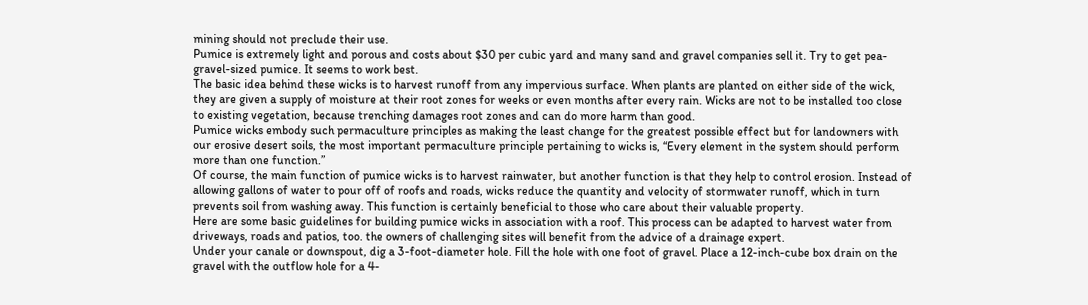mining should not preclude their use.
Pumice is extremely light and porous and costs about $30 per cubic yard and many sand and gravel companies sell it. Try to get pea-gravel-sized pumice. It seems to work best.
The basic idea behind these wicks is to harvest runoff from any impervious surface. When plants are planted on either side of the wick, they are given a supply of moisture at their root zones for weeks or even months after every rain. Wicks are not to be installed too close to existing vegetation, because trenching damages root zones and can do more harm than good.
Pumice wicks embody such permaculture principles as making the least change for the greatest possible effect but for landowners with our erosive desert soils, the most important permaculture principle pertaining to wicks is, “Every element in the system should perform more than one function.”
Of course, the main function of pumice wicks is to harvest rainwater, but another function is that they help to control erosion. Instead of allowing gallons of water to pour off of roofs and roads, wicks reduce the quantity and velocity of stormwater runoff, which in turn prevents soil from washing away. This function is certainly beneficial to those who care about their valuable property.
Here are some basic guidelines for building pumice wicks in association with a roof. This process can be adapted to harvest water from driveways, roads and patios, too. the owners of challenging sites will benefit from the advice of a drainage expert.
Under your canale or downspout, dig a 3-foot-diameter hole. Fill the hole with one foot of gravel. Place a 12-inch-cube box drain on the gravel with the outflow hole for a 4-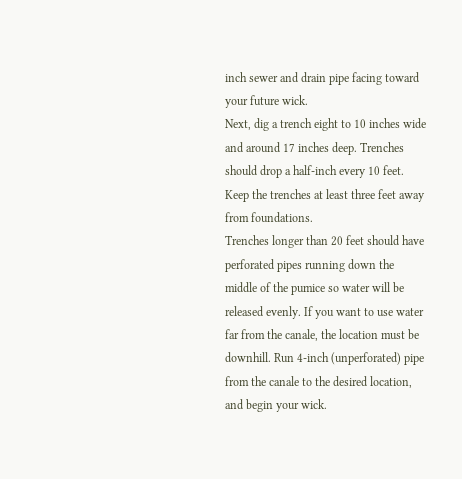inch sewer and drain pipe facing toward your future wick.
Next, dig a trench eight to 10 inches wide and around 17 inches deep. Trenches should drop a half-inch every 10 feet. Keep the trenches at least three feet away from foundations.
Trenches longer than 20 feet should have perforated pipes running down the middle of the pumice so water will be released evenly. If you want to use water far from the canale, the location must be downhill. Run 4-inch (unperforated) pipe from the canale to the desired location, and begin your wick.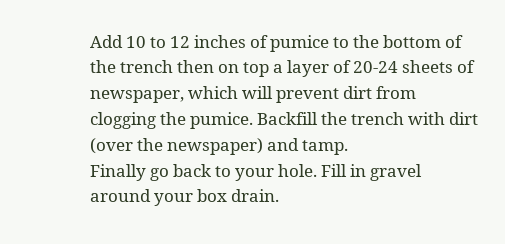Add 10 to 12 inches of pumice to the bottom of the trench then on top a layer of 20-24 sheets of newspaper, which will prevent dirt from clogging the pumice. Backfill the trench with dirt (over the newspaper) and tamp.
Finally go back to your hole. Fill in gravel around your box drain.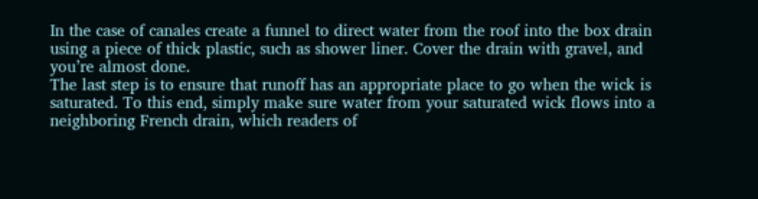In the case of canales create a funnel to direct water from the roof into the box drain using a piece of thick plastic, such as shower liner. Cover the drain with gravel, and you’re almost done.
The last step is to ensure that runoff has an appropriate place to go when the wick is saturated. To this end, simply make sure water from your saturated wick flows into a neighboring French drain, which readers of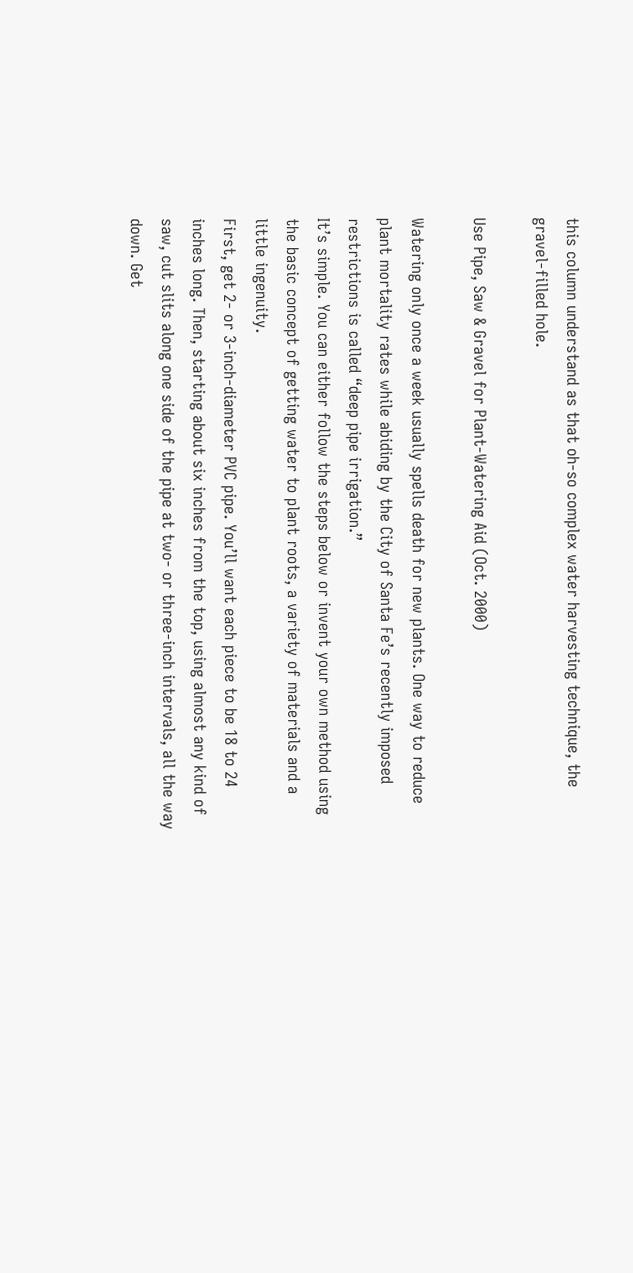this column understand as that oh-so complex water harvesting technique, the gravel-filled hole.

Use Pipe, Saw & Gravel for Plant-Watering Aid (Oct. 2000)

Watering only once a week usually spells death for new plants. One way to reduce plant mortality rates while abiding by the City of Santa Fe’s recently imposed restrictions is called “deep pipe irrigation.”
It’s simple. You can either follow the steps below or invent your own method using the basic concept of getting water to plant roots, a variety of materials and a little ingenuity.
First, get 2- or 3-inch-diameter PVC pipe. You’ll want each piece to be 18 to 24 inches long. Then, starting about six inches from the top, using almost any kind of saw, cut slits along one side of the pipe at two- or three-inch intervals, all the way down. Get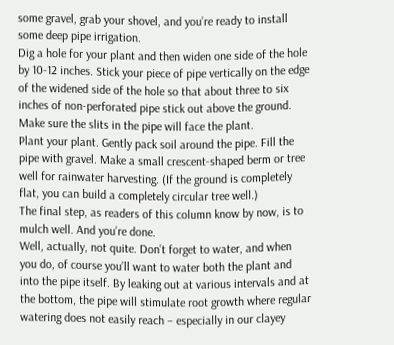some gravel, grab your shovel, and you’re ready to install some deep pipe irrigation.
Dig a hole for your plant and then widen one side of the hole by 10-12 inches. Stick your piece of pipe vertically on the edge of the widened side of the hole so that about three to six inches of non-perforated pipe stick out above the ground. Make sure the slits in the pipe will face the plant.
Plant your plant. Gently pack soil around the pipe. Fill the pipe with gravel. Make a small crescent-shaped berm or tree well for rainwater harvesting. (If the ground is completely flat, you can build a completely circular tree well.)
The final step, as readers of this column know by now, is to mulch well. And you’re done.
Well, actually, not quite. Don’t forget to water, and when you do, of course you’ll want to water both the plant and into the pipe itself. By leaking out at various intervals and at the bottom, the pipe will stimulate root growth where regular watering does not easily reach – especially in our clayey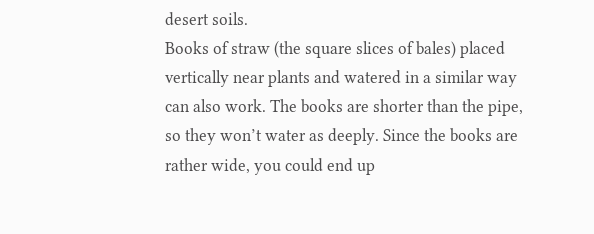desert soils.
Books of straw (the square slices of bales) placed vertically near plants and watered in a similar way can also work. The books are shorter than the pipe, so they won’t water as deeply. Since the books are rather wide, you could end up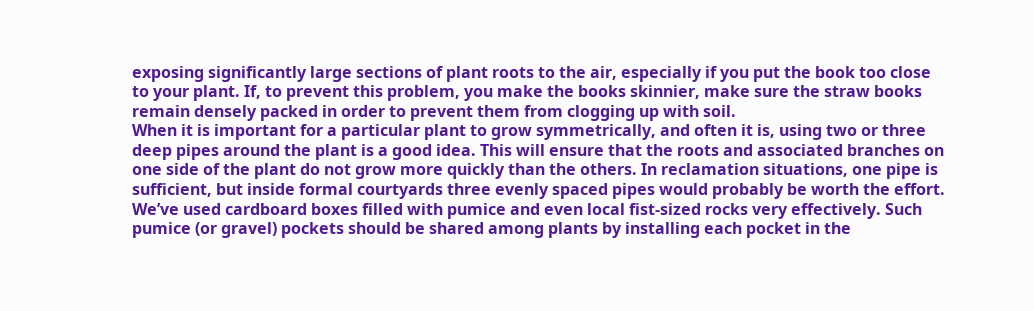exposing significantly large sections of plant roots to the air, especially if you put the book too close to your plant. If, to prevent this problem, you make the books skinnier, make sure the straw books remain densely packed in order to prevent them from clogging up with soil.
When it is important for a particular plant to grow symmetrically, and often it is, using two or three deep pipes around the plant is a good idea. This will ensure that the roots and associated branches on one side of the plant do not grow more quickly than the others. In reclamation situations, one pipe is sufficient, but inside formal courtyards three evenly spaced pipes would probably be worth the effort.
We’ve used cardboard boxes filled with pumice and even local fist-sized rocks very effectively. Such pumice (or gravel) pockets should be shared among plants by installing each pocket in the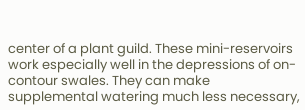center of a plant guild. These mini-reservoirs work especially well in the depressions of on-contour swales. They can make supplemental watering much less necessary,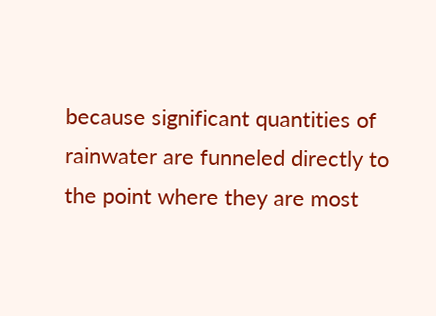because significant quantities of rainwater are funneled directly to the point where they are most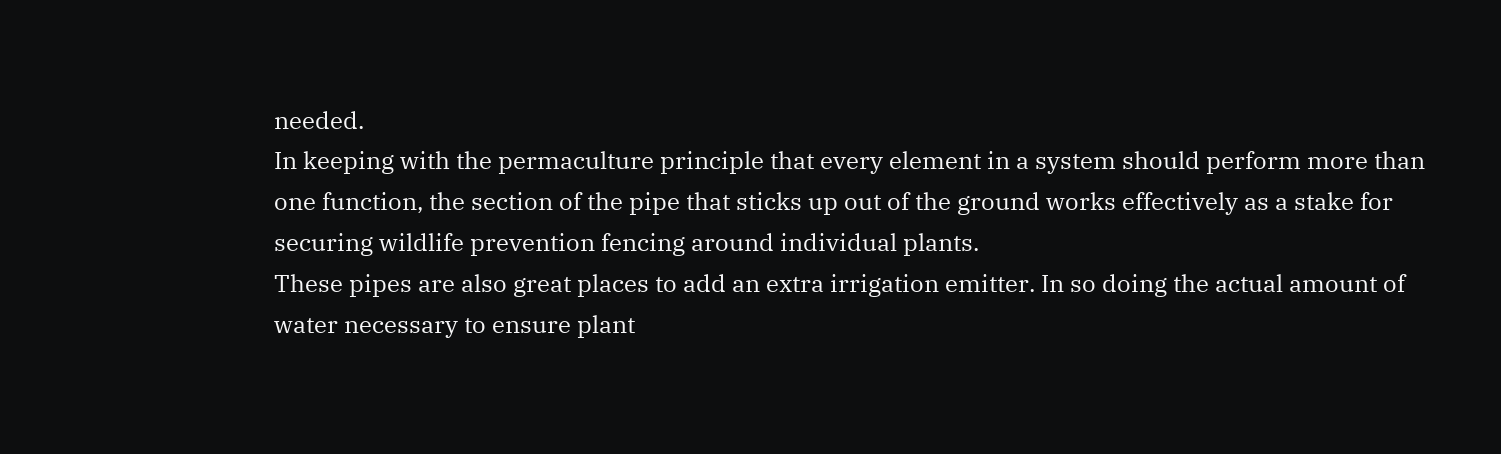needed.
In keeping with the permaculture principle that every element in a system should perform more than one function, the section of the pipe that sticks up out of the ground works effectively as a stake for securing wildlife prevention fencing around individual plants.
These pipes are also great places to add an extra irrigation emitter. In so doing the actual amount of water necessary to ensure plant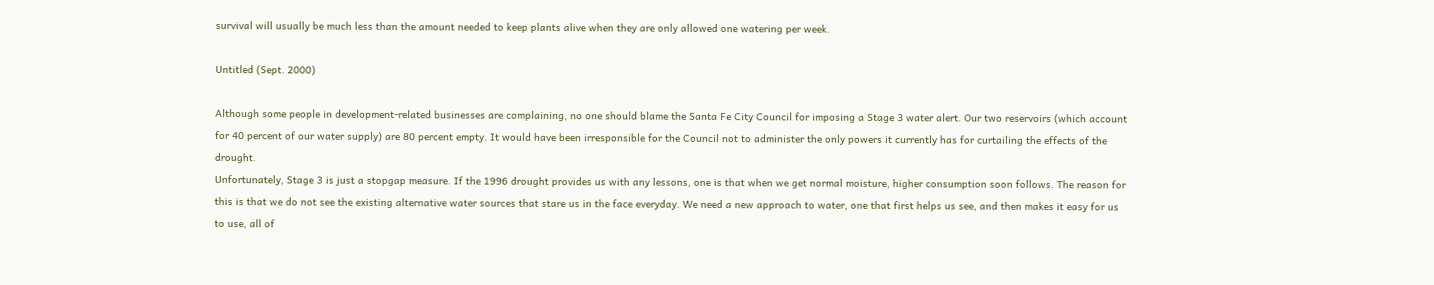survival will usually be much less than the amount needed to keep plants alive when they are only allowed one watering per week.

Untitled (Sept. 2000)

Although some people in development-related businesses are complaining, no one should blame the Santa Fe City Council for imposing a Stage 3 water alert. Our two reservoirs (which account for 40 percent of our water supply) are 80 percent empty. It would have been irresponsible for the Council not to administer the only powers it currently has for curtailing the effects of the drought.
Unfortunately, Stage 3 is just a stopgap measure. If the 1996 drought provides us with any lessons, one is that when we get normal moisture, higher consumption soon follows. The reason for this is that we do not see the existing alternative water sources that stare us in the face everyday. We need a new approach to water, one that first helps us see, and then makes it easy for us to use, all of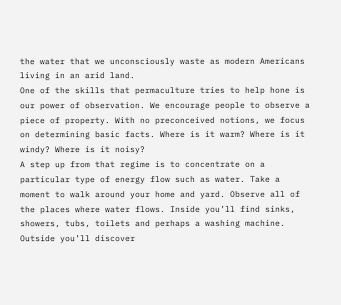the water that we unconsciously waste as modern Americans living in an arid land.
One of the skills that permaculture tries to help hone is our power of observation. We encourage people to observe a piece of property. With no preconceived notions, we focus on determining basic facts. Where is it warm? Where is it windy? Where is it noisy?
A step up from that regime is to concentrate on a particular type of energy flow such as water. Take a moment to walk around your home and yard. Observe all of the places where water flows. Inside you’ll find sinks, showers, tubs, toilets and perhaps a washing machine. Outside you’ll discover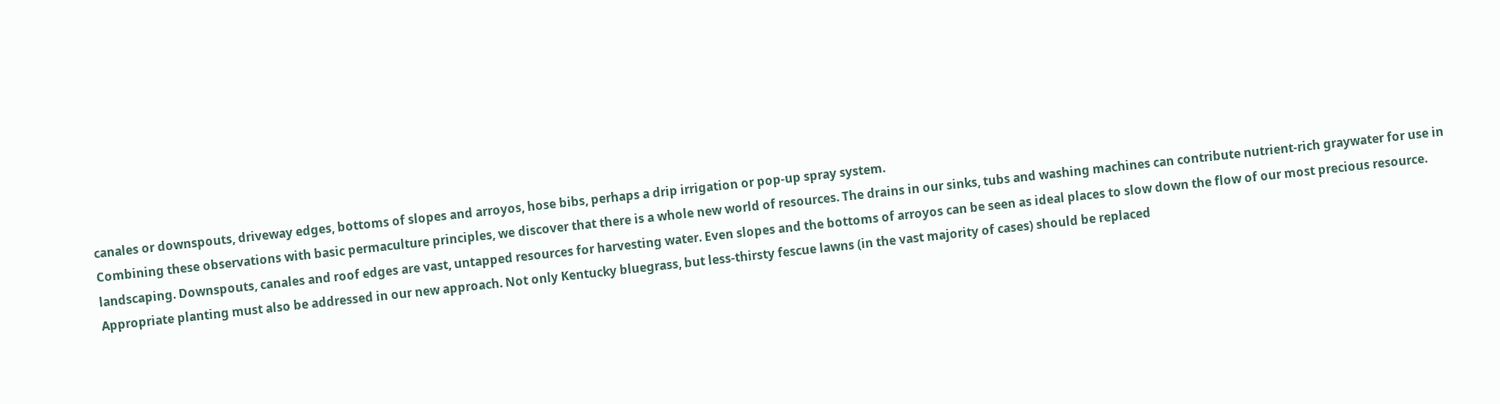canales or downspouts, driveway edges, bottoms of slopes and arroyos, hose bibs, perhaps a drip irrigation or pop-up spray system.
Combining these observations with basic permaculture principles, we discover that there is a whole new world of resources. The drains in our sinks, tubs and washing machines can contribute nutrient-rich graywater for use in landscaping. Downspouts, canales and roof edges are vast, untapped resources for harvesting water. Even slopes and the bottoms of arroyos can be seen as ideal places to slow down the flow of our most precious resource.
Appropriate planting must also be addressed in our new approach. Not only Kentucky bluegrass, but less-thirsty fescue lawns (in the vast majority of cases) should be replaced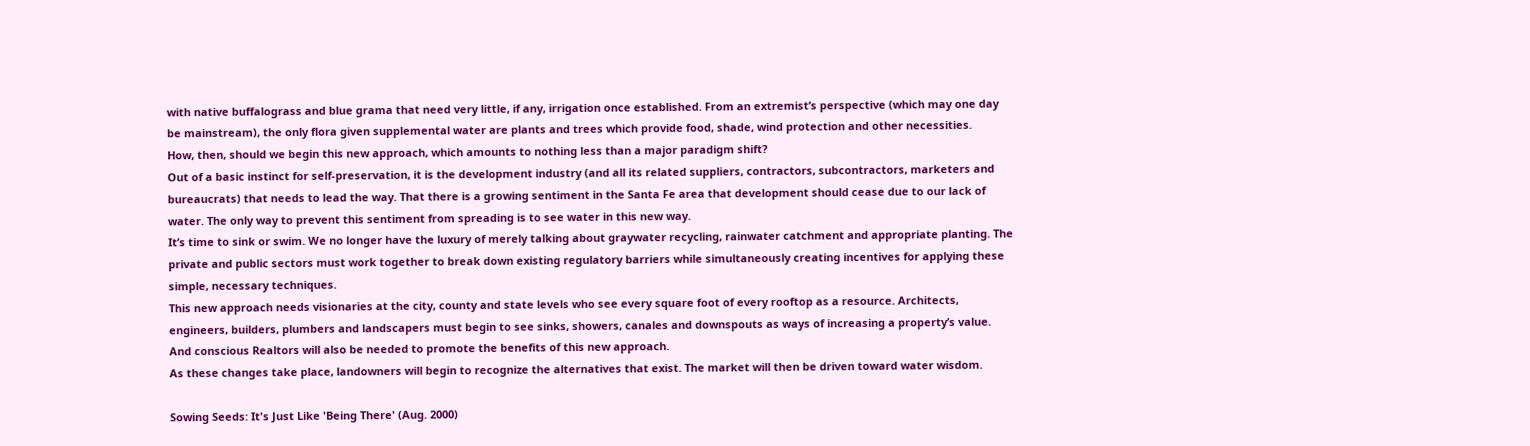with native buffalograss and blue grama that need very little, if any, irrigation once established. From an extremist’s perspective (which may one day be mainstream), the only flora given supplemental water are plants and trees which provide food, shade, wind protection and other necessities.
How, then, should we begin this new approach, which amounts to nothing less than a major paradigm shift?
Out of a basic instinct for self-preservation, it is the development industry (and all its related suppliers, contractors, subcontractors, marketers and bureaucrats) that needs to lead the way. That there is a growing sentiment in the Santa Fe area that development should cease due to our lack of water. The only way to prevent this sentiment from spreading is to see water in this new way.
It’s time to sink or swim. We no longer have the luxury of merely talking about graywater recycling, rainwater catchment and appropriate planting. The private and public sectors must work together to break down existing regulatory barriers while simultaneously creating incentives for applying these simple, necessary techniques.
This new approach needs visionaries at the city, county and state levels who see every square foot of every rooftop as a resource. Architects, engineers, builders, plumbers and landscapers must begin to see sinks, showers, canales and downspouts as ways of increasing a property’s value. And conscious Realtors will also be needed to promote the benefits of this new approach.
As these changes take place, landowners will begin to recognize the alternatives that exist. The market will then be driven toward water wisdom.

Sowing Seeds: It's Just Like 'Being There' (Aug. 2000)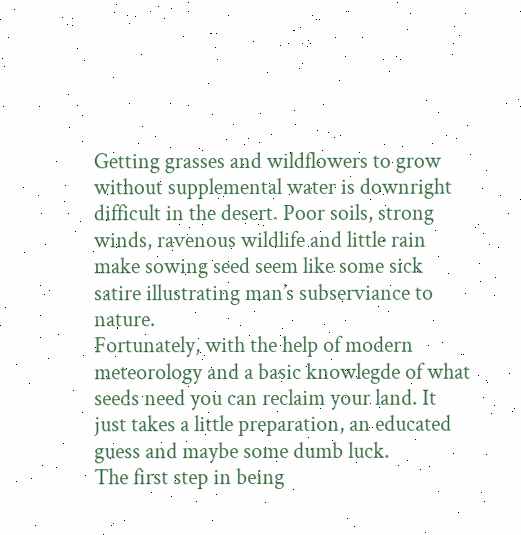Getting grasses and wildflowers to grow without supplemental water is downright difficult in the desert. Poor soils, strong winds, ravenous wildlife and little rain make sowing seed seem like some sick satire illustrating man’s subserviance to nature.
Fortunately, with the help of modern meteorology and a basic knowlegde of what seeds need you can reclaim your land. It just takes a little preparation, an educated guess and maybe some dumb luck.
The first step in being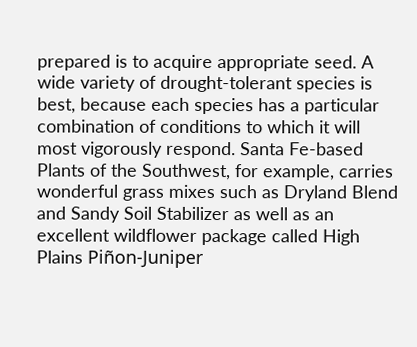prepared is to acquire appropriate seed. A wide variety of drought-tolerant species is best, because each species has a particular combination of conditions to which it will most vigorously respond. Santa Fe-based Plants of the Southwest, for example, carries wonderful grass mixes such as Dryland Blend and Sandy Soil Stabilizer as well as an excellent wildflower package called High Plains Piñon-Juniper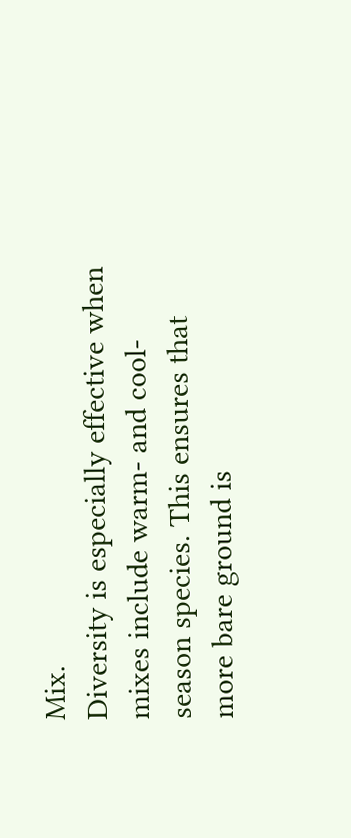Mix.
Diversity is especially effective when mixes include warm- and cool-season species. This ensures that more bare ground is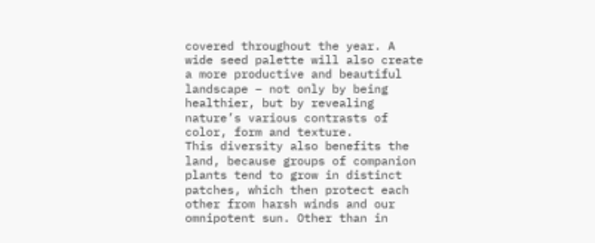covered throughout the year. A wide seed palette will also create a more productive and beautiful landscape – not only by being healthier, but by revealing nature’s various contrasts of color, form and texture.
This diversity also benefits the land, because groups of companion plants tend to grow in distinct patches, which then protect each other from harsh winds and our omnipotent sun. Other than in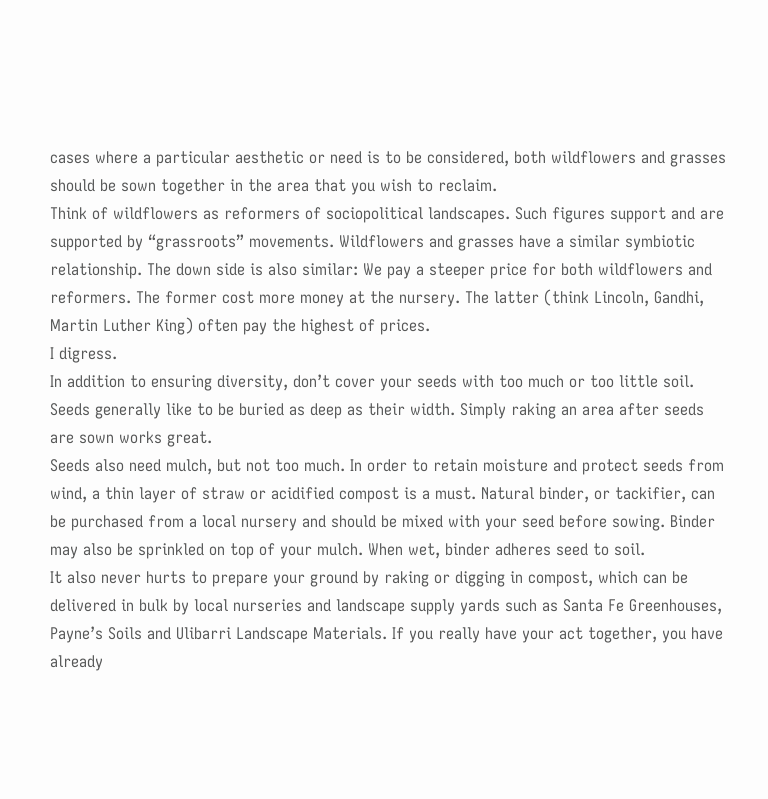cases where a particular aesthetic or need is to be considered, both wildflowers and grasses should be sown together in the area that you wish to reclaim.
Think of wildflowers as reformers of sociopolitical landscapes. Such figures support and are supported by “grassroots” movements. Wildflowers and grasses have a similar symbiotic relationship. The down side is also similar: We pay a steeper price for both wildflowers and reformers. The former cost more money at the nursery. The latter (think Lincoln, Gandhi, Martin Luther King) often pay the highest of prices.
I digress.
In addition to ensuring diversity, don’t cover your seeds with too much or too little soil. Seeds generally like to be buried as deep as their width. Simply raking an area after seeds are sown works great.
Seeds also need mulch, but not too much. In order to retain moisture and protect seeds from wind, a thin layer of straw or acidified compost is a must. Natural binder, or tackifier, can be purchased from a local nursery and should be mixed with your seed before sowing. Binder may also be sprinkled on top of your mulch. When wet, binder adheres seed to soil.
It also never hurts to prepare your ground by raking or digging in compost, which can be delivered in bulk by local nurseries and landscape supply yards such as Santa Fe Greenhouses, Payne’s Soils and Ulibarri Landscape Materials. If you really have your act together, you have already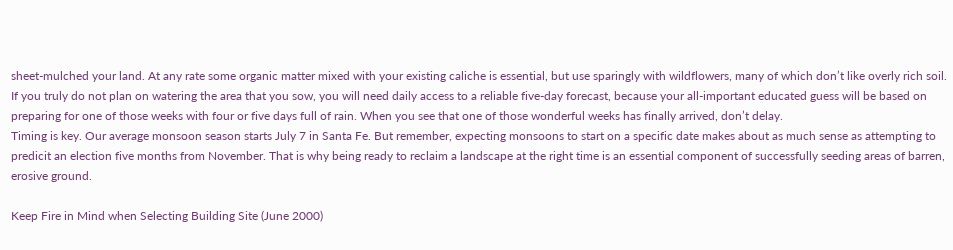sheet-mulched your land. At any rate some organic matter mixed with your existing caliche is essential, but use sparingly with wildflowers, many of which don’t like overly rich soil.
If you truly do not plan on watering the area that you sow, you will need daily access to a reliable five-day forecast, because your all-important educated guess will be based on preparing for one of those weeks with four or five days full of rain. When you see that one of those wonderful weeks has finally arrived, don’t delay.
Timing is key. Our average monsoon season starts July 7 in Santa Fe. But remember, expecting monsoons to start on a specific date makes about as much sense as attempting to predicit an election five months from November. That is why being ready to reclaim a landscape at the right time is an essential component of successfully seeding areas of barren, erosive ground.

Keep Fire in Mind when Selecting Building Site (June 2000)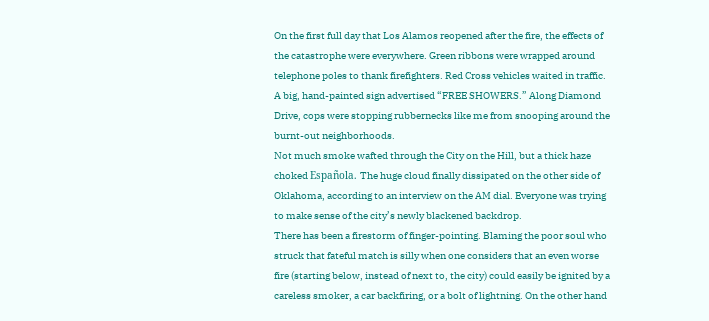On the first full day that Los Alamos reopened after the fire, the effects of the catastrophe were everywhere. Green ribbons were wrapped around telephone poles to thank firefighters. Red Cross vehicles waited in traffic. A big, hand-painted sign advertised “FREE SHOWERS.” Along Diamond Drive, cops were stopping rubbernecks like me from snooping around the burnt-out neighborhoods.
Not much smoke wafted through the City on the Hill, but a thick haze choked Española. The huge cloud finally dissipated on the other side of Oklahoma, according to an interview on the AM dial. Everyone was trying to make sense of the city’s newly blackened backdrop.
There has been a firestorm of finger-pointing. Blaming the poor soul who struck that fateful match is silly when one considers that an even worse fire (starting below, instead of next to, the city) could easily be ignited by a careless smoker, a car backfiring, or a bolt of lightning. On the other hand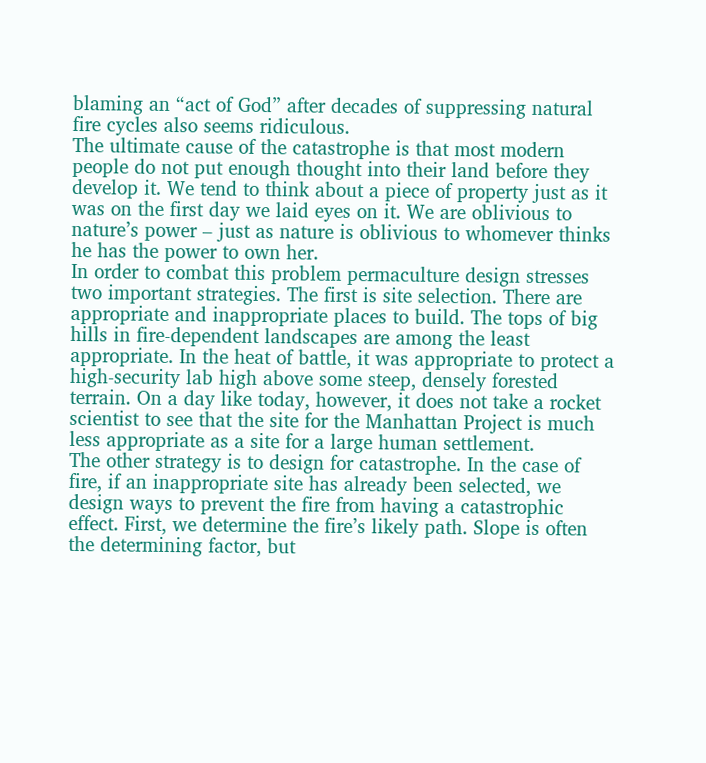blaming an “act of God” after decades of suppressing natural fire cycles also seems ridiculous.
The ultimate cause of the catastrophe is that most modern people do not put enough thought into their land before they develop it. We tend to think about a piece of property just as it was on the first day we laid eyes on it. We are oblivious to nature’s power – just as nature is oblivious to whomever thinks he has the power to own her.
In order to combat this problem permaculture design stresses two important strategies. The first is site selection. There are appropriate and inappropriate places to build. The tops of big hills in fire-dependent landscapes are among the least appropriate. In the heat of battle, it was appropriate to protect a high-security lab high above some steep, densely forested terrain. On a day like today, however, it does not take a rocket scientist to see that the site for the Manhattan Project is much less appropriate as a site for a large human settlement.
The other strategy is to design for catastrophe. In the case of fire, if an inappropriate site has already been selected, we design ways to prevent the fire from having a catastrophic effect. First, we determine the fire’s likely path. Slope is often the determining factor, but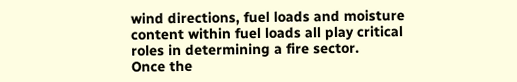wind directions, fuel loads and moisture content within fuel loads all play critical roles in determining a fire sector.
Once the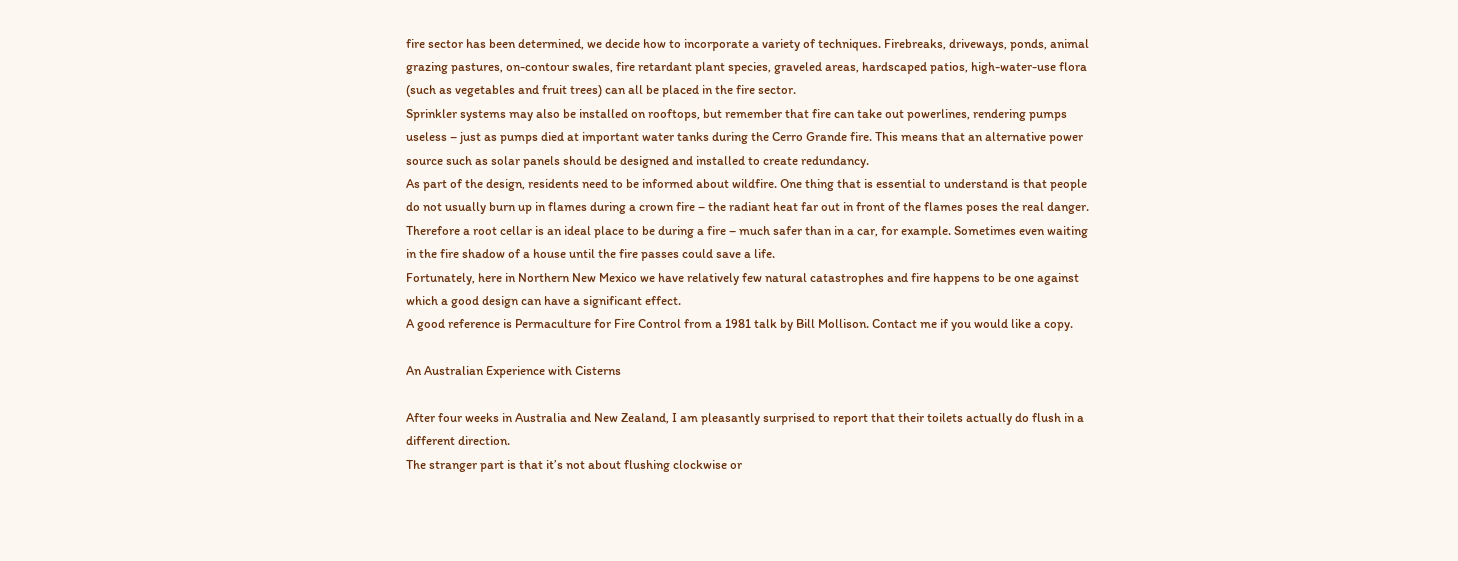fire sector has been determined, we decide how to incorporate a variety of techniques. Firebreaks, driveways, ponds, animal grazing pastures, on-contour swales, fire retardant plant species, graveled areas, hardscaped patios, high-water-use flora (such as vegetables and fruit trees) can all be placed in the fire sector.
Sprinkler systems may also be installed on rooftops, but remember that fire can take out powerlines, rendering pumps useless – just as pumps died at important water tanks during the Cerro Grande fire. This means that an alternative power source such as solar panels should be designed and installed to create redundancy.
As part of the design, residents need to be informed about wildfire. One thing that is essential to understand is that people do not usually burn up in flames during a crown fire – the radiant heat far out in front of the flames poses the real danger. Therefore a root cellar is an ideal place to be during a fire – much safer than in a car, for example. Sometimes even waiting in the fire shadow of a house until the fire passes could save a life.
Fortunately, here in Northern New Mexico we have relatively few natural catastrophes and fire happens to be one against which a good design can have a significant effect.
A good reference is Permaculture for Fire Control from a 1981 talk by Bill Mollison. Contact me if you would like a copy.

An Australian Experience with Cisterns

After four weeks in Australia and New Zealand, I am pleasantly surprised to report that their toilets actually do flush in a different direction.
The stranger part is that it’s not about flushing clockwise or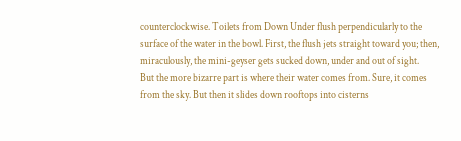counterclockwise. Toilets from Down Under flush perpendicularly to the surface of the water in the bowl. First, the flush jets straight toward you; then, miraculously, the mini-geyser gets sucked down, under and out of sight.
But the more bizarre part is where their water comes from. Sure, it comes from the sky. But then it slides down rooftops into cisterns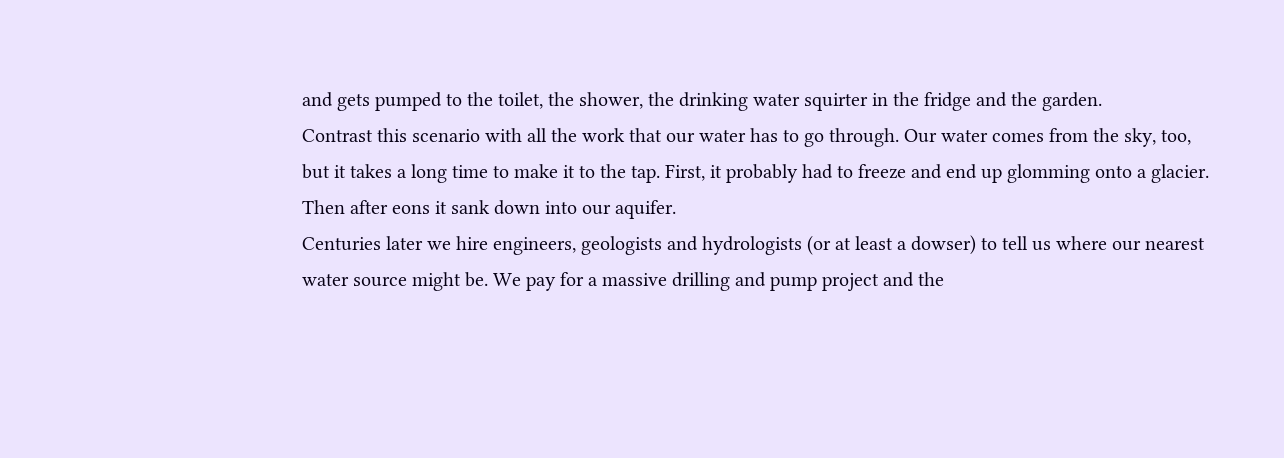and gets pumped to the toilet, the shower, the drinking water squirter in the fridge and the garden.
Contrast this scenario with all the work that our water has to go through. Our water comes from the sky, too, but it takes a long time to make it to the tap. First, it probably had to freeze and end up glomming onto a glacier. Then after eons it sank down into our aquifer.
Centuries later we hire engineers, geologists and hydrologists (or at least a dowser) to tell us where our nearest water source might be. We pay for a massive drilling and pump project and the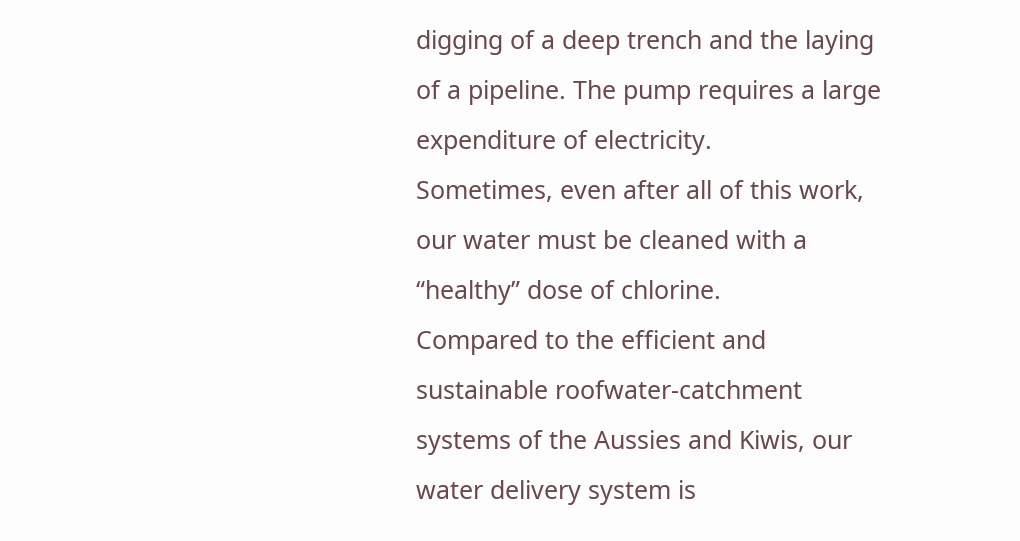digging of a deep trench and the laying of a pipeline. The pump requires a large expenditure of electricity.
Sometimes, even after all of this work, our water must be cleaned with a “healthy” dose of chlorine.
Compared to the efficient and sustainable roofwater-catchment systems of the Aussies and Kiwis, our water delivery system is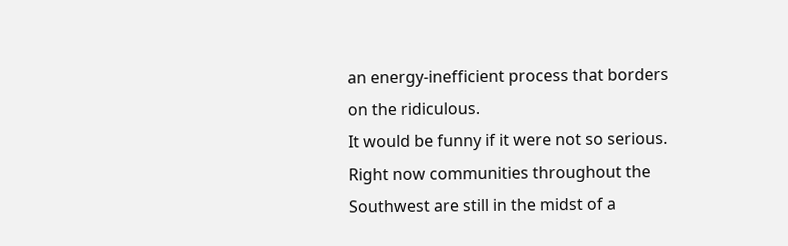an energy-inefficient process that borders on the ridiculous.
It would be funny if it were not so serious. Right now communities throughout the Southwest are still in the midst of a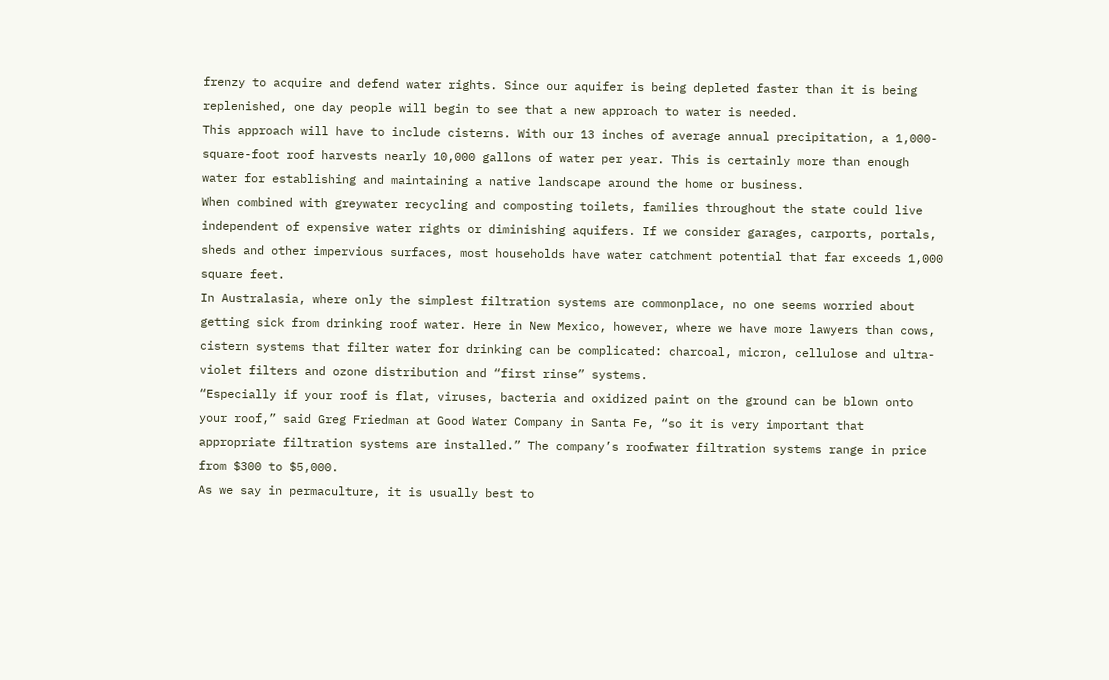frenzy to acquire and defend water rights. Since our aquifer is being depleted faster than it is being replenished, one day people will begin to see that a new approach to water is needed.
This approach will have to include cisterns. With our 13 inches of average annual precipitation, a 1,000-square-foot roof harvests nearly 10,000 gallons of water per year. This is certainly more than enough water for establishing and maintaining a native landscape around the home or business.
When combined with greywater recycling and composting toilets, families throughout the state could live independent of expensive water rights or diminishing aquifers. If we consider garages, carports, portals, sheds and other impervious surfaces, most households have water catchment potential that far exceeds 1,000 square feet.
In Australasia, where only the simplest filtration systems are commonplace, no one seems worried about getting sick from drinking roof water. Here in New Mexico, however, where we have more lawyers than cows, cistern systems that filter water for drinking can be complicated: charcoal, micron, cellulose and ultra-violet filters and ozone distribution and “first rinse” systems.
“Especially if your roof is flat, viruses, bacteria and oxidized paint on the ground can be blown onto your roof,” said Greg Friedman at Good Water Company in Santa Fe, “so it is very important that appropriate filtration systems are installed.” The company’s roofwater filtration systems range in price from $300 to $5,000.
As we say in permaculture, it is usually best to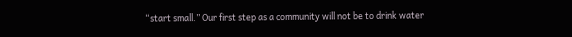“start small.” Our first step as a community will not be to drink water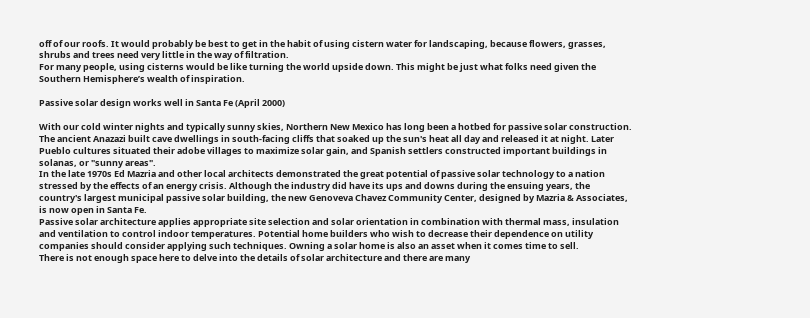off of our roofs. It would probably be best to get in the habit of using cistern water for landscaping, because flowers, grasses, shrubs and trees need very little in the way of filtration.
For many people, using cisterns would be like turning the world upside down. This might be just what folks need given the Southern Hemisphere’s wealth of inspiration.

Passive solar design works well in Santa Fe (April 2000)

With our cold winter nights and typically sunny skies, Northern New Mexico has long been a hotbed for passive solar construction. The ancient Anazazi built cave dwellings in south-facing cliffs that soaked up the sun's heat all day and released it at night. Later Pueblo cultures situated their adobe villages to maximize solar gain, and Spanish settlers constructed important buildings in solanas, or "sunny areas".
In the late 1970s Ed Mazria and other local architects demonstrated the great potential of passive solar technology to a nation stressed by the effects of an energy crisis. Although the industry did have its ups and downs during the ensuing years, the country's largest municipal passive solar building, the new Genoveva Chavez Community Center, designed by Mazria & Associates, is now open in Santa Fe.
Passive solar architecture applies appropriate site selection and solar orientation in combination with thermal mass, insulation and ventilation to control indoor temperatures. Potential home builders who wish to decrease their dependence on utility companies should consider applying such techniques. Owning a solar home is also an asset when it comes time to sell.
There is not enough space here to delve into the details of solar architecture and there are many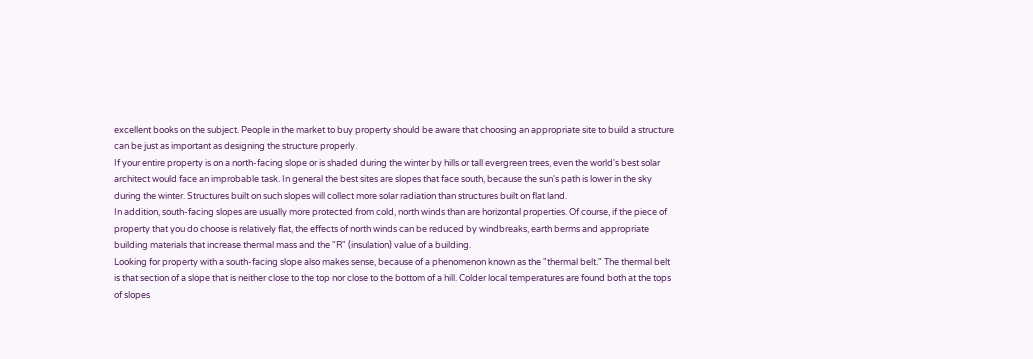excellent books on the subject. People in the market to buy property should be aware that choosing an appropriate site to build a structure can be just as important as designing the structure properly.
If your entire property is on a north-facing slope or is shaded during the winter by hills or tall evergreen trees, even the world's best solar architect would face an improbable task. In general the best sites are slopes that face south, because the sun's path is lower in the sky during the winter. Structures built on such slopes will collect more solar radiation than structures built on flat land.
In addition, south-facing slopes are usually more protected from cold, north winds than are horizontal properties. Of course, if the piece of property that you do choose is relatively flat, the effects of north winds can be reduced by windbreaks, earth berms and appropriate building materials that increase thermal mass and the "R" (insulation) value of a building.
Looking for property with a south-facing slope also makes sense, because of a phenomenon known as the "thermal belt." The thermal belt is that section of a slope that is neither close to the top nor close to the bottom of a hill. Colder local temperatures are found both at the tops of slopes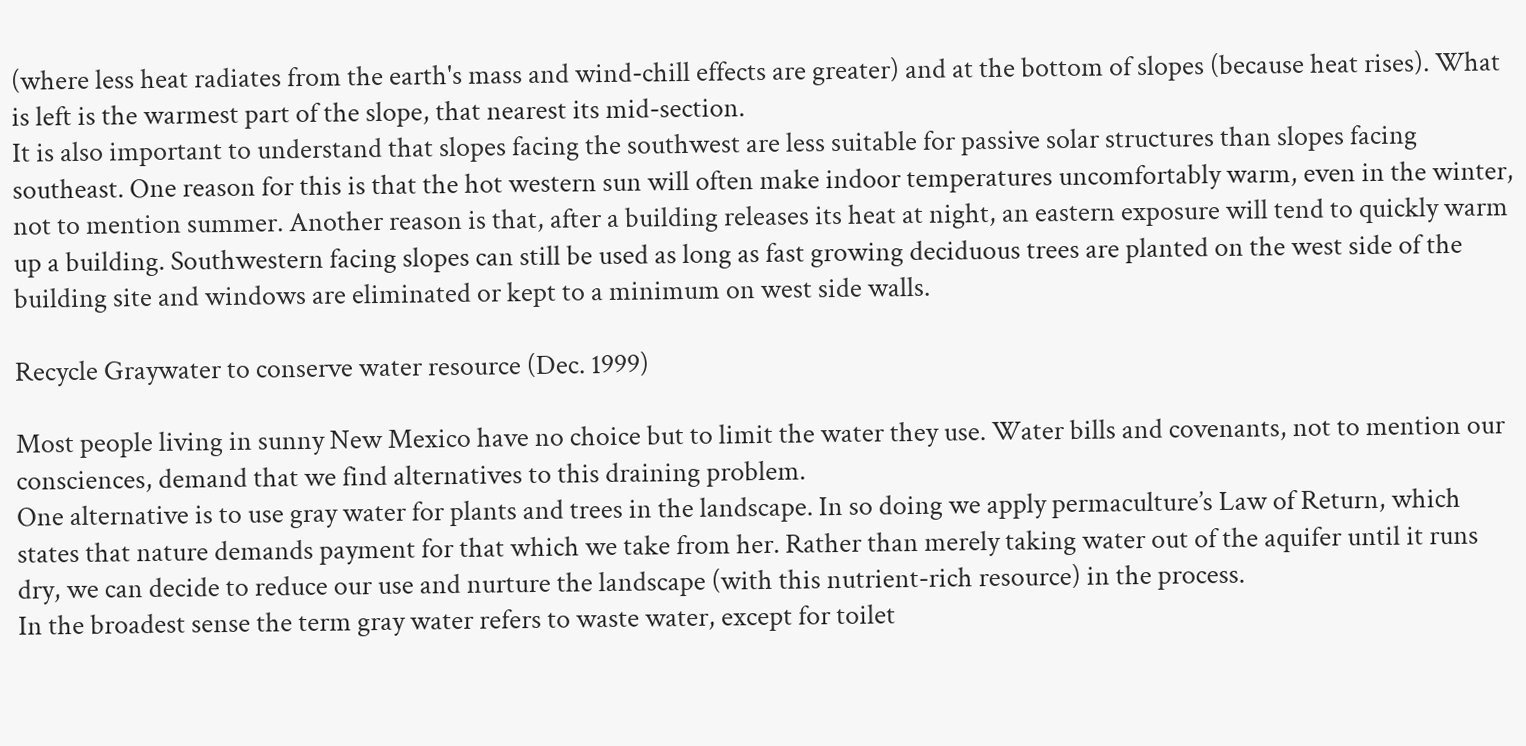(where less heat radiates from the earth's mass and wind-chill effects are greater) and at the bottom of slopes (because heat rises). What is left is the warmest part of the slope, that nearest its mid-section.
It is also important to understand that slopes facing the southwest are less suitable for passive solar structures than slopes facing southeast. One reason for this is that the hot western sun will often make indoor temperatures uncomfortably warm, even in the winter, not to mention summer. Another reason is that, after a building releases its heat at night, an eastern exposure will tend to quickly warm up a building. Southwestern facing slopes can still be used as long as fast growing deciduous trees are planted on the west side of the building site and windows are eliminated or kept to a minimum on west side walls.

Recycle Graywater to conserve water resource (Dec. 1999)

Most people living in sunny New Mexico have no choice but to limit the water they use. Water bills and covenants, not to mention our consciences, demand that we find alternatives to this draining problem.
One alternative is to use gray water for plants and trees in the landscape. In so doing we apply permaculture’s Law of Return, which states that nature demands payment for that which we take from her. Rather than merely taking water out of the aquifer until it runs dry, we can decide to reduce our use and nurture the landscape (with this nutrient-rich resource) in the process.
In the broadest sense the term gray water refers to waste water, except for toilet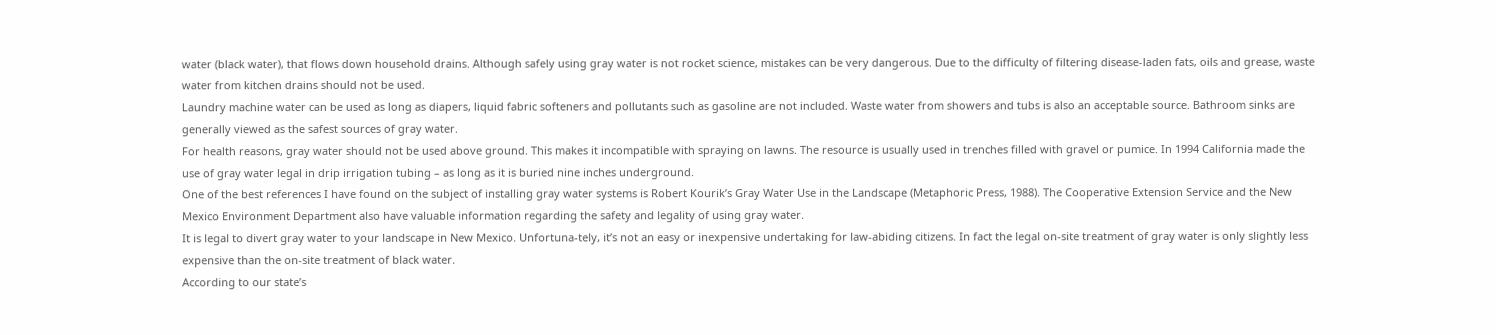water (black water), that flows down household drains. Although safely using gray water is not rocket science, mistakes can be very dangerous. Due to the difficulty of filtering disease-laden fats, oils and grease, waste water from kitchen drains should not be used.
Laundry machine water can be used as long as diapers, liquid fabric softeners and pollutants such as gasoline are not included. Waste water from showers and tubs is also an acceptable source. Bathroom sinks are generally viewed as the safest sources of gray water.
For health reasons, gray water should not be used above ground. This makes it incompatible with spraying on lawns. The resource is usually used in trenches filled with gravel or pumice. In 1994 California made the use of gray water legal in drip irrigation tubing – as long as it is buried nine inches underground.
One of the best references I have found on the subject of installing gray water systems is Robert Kourik’s Gray Water Use in the Landscape (Metaphoric Press, 1988). The Cooperative Extension Service and the New Mexico Environment Department also have valuable information regarding the safety and legality of using gray water.
It is legal to divert gray water to your landscape in New Mexico. Unfortuna-tely, it’s not an easy or inexpensive undertaking for law-abiding citizens. In fact the legal on-site treatment of gray water is only slightly less expensive than the on-site treatment of black water.
According to our state’s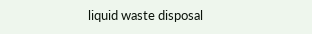liquid waste disposal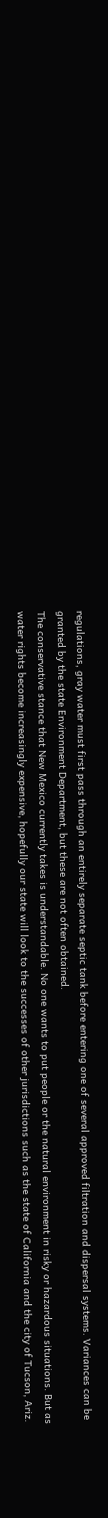regulations, gray water must first pass through an entirely separate septic tank before entering one of several approved filtration and dispersal systems. Variances can be granted by the state Environment Department, but these are not often obtained.
The conservative stance that New Mexico currently takes is understandable. No one wants to put people or the natural environment in risky or hazardous situations. But as water rights become increasingly expensive, hopefully our state will look to the successes of other jurisdictions such as the state of California and the city of Tucson, Ariz.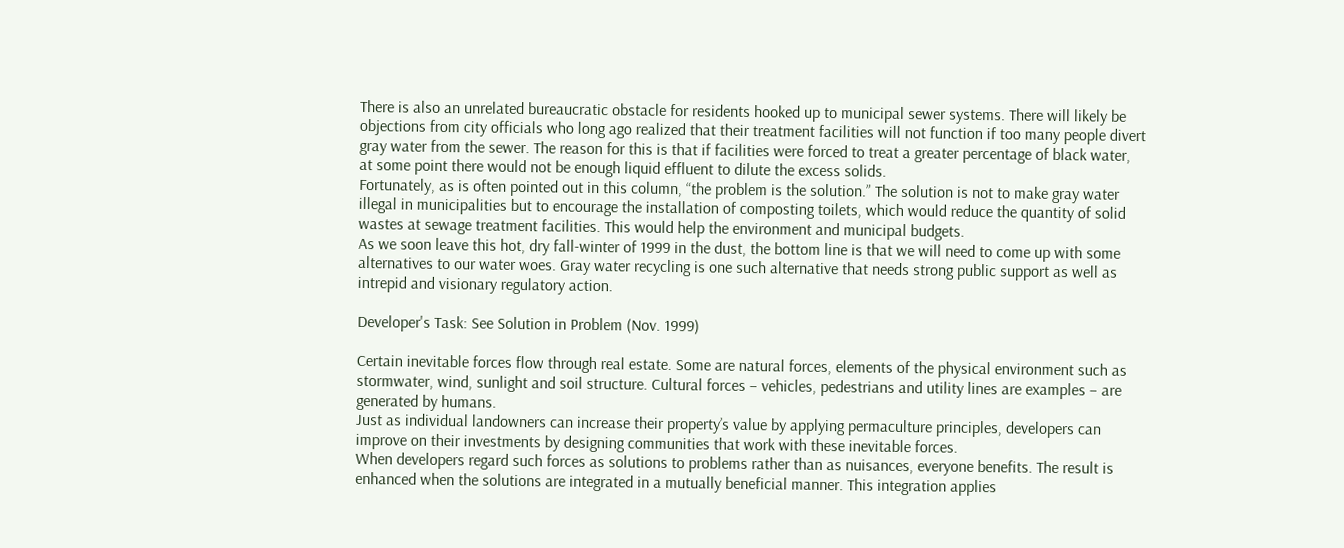There is also an unrelated bureaucratic obstacle for residents hooked up to municipal sewer systems. There will likely be objections from city officials who long ago realized that their treatment facilities will not function if too many people divert gray water from the sewer. The reason for this is that if facilities were forced to treat a greater percentage of black water, at some point there would not be enough liquid effluent to dilute the excess solids.
Fortunately, as is often pointed out in this column, “the problem is the solution.” The solution is not to make gray water illegal in municipalities but to encourage the installation of composting toilets, which would reduce the quantity of solid wastes at sewage treatment facilities. This would help the environment and municipal budgets.
As we soon leave this hot, dry fall-winter of 1999 in the dust, the bottom line is that we will need to come up with some alternatives to our water woes. Gray water recycling is one such alternative that needs strong public support as well as intrepid and visionary regulatory action.

Developer's Task: See Solution in Problem (Nov. 1999)

Certain inevitable forces flow through real estate. Some are natural forces, elements of the physical environment such as stormwater, wind, sunlight and soil structure. Cultural forces – vehicles, pedestrians and utility lines are examples – are generated by humans.
Just as individual landowners can increase their property’s value by applying permaculture principles, developers can improve on their investments by designing communities that work with these inevitable forces.
When developers regard such forces as solutions to problems rather than as nuisances, everyone benefits. The result is enhanced when the solutions are integrated in a mutually beneficial manner. This integration applies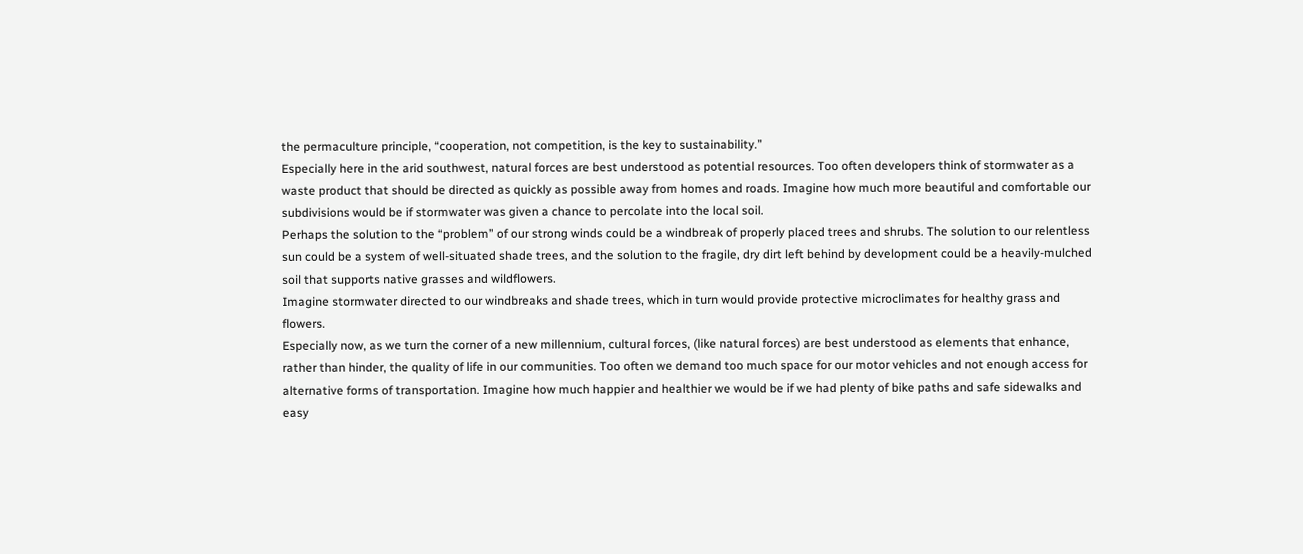the permaculture principle, “cooperation, not competition, is the key to sustainability.”
Especially here in the arid southwest, natural forces are best understood as potential resources. Too often developers think of stormwater as a waste product that should be directed as quickly as possible away from homes and roads. Imagine how much more beautiful and comfortable our subdivisions would be if stormwater was given a chance to percolate into the local soil.
Perhaps the solution to the “problem” of our strong winds could be a windbreak of properly placed trees and shrubs. The solution to our relentless sun could be a system of well-situated shade trees, and the solution to the fragile, dry dirt left behind by development could be a heavily-mulched soil that supports native grasses and wildflowers.
Imagine stormwater directed to our windbreaks and shade trees, which in turn would provide protective microclimates for healthy grass and flowers.
Especially now, as we turn the corner of a new millennium, cultural forces, (like natural forces) are best understood as elements that enhance, rather than hinder, the quality of life in our communities. Too often we demand too much space for our motor vehicles and not enough access for alternative forms of transportation. Imagine how much happier and healthier we would be if we had plenty of bike paths and safe sidewalks and easy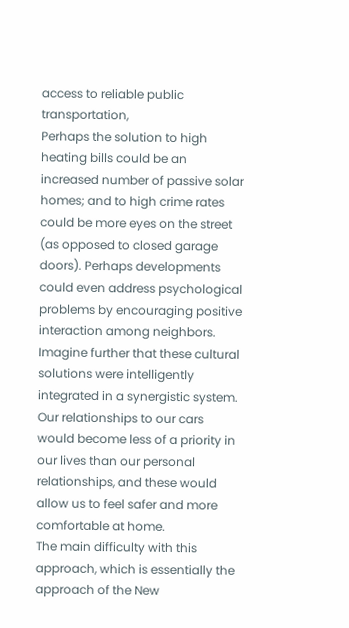access to reliable public transportation,
Perhaps the solution to high heating bills could be an increased number of passive solar homes; and to high crime rates could be more eyes on the street (as opposed to closed garage doors). Perhaps developments could even address psychological problems by encouraging positive interaction among neighbors.
Imagine further that these cultural solutions were intelligently integrated in a synergistic system. Our relationships to our cars would become less of a priority in our lives than our personal relationships, and these would allow us to feel safer and more comfortable at home.
The main difficulty with this approach, which is essentially the approach of the New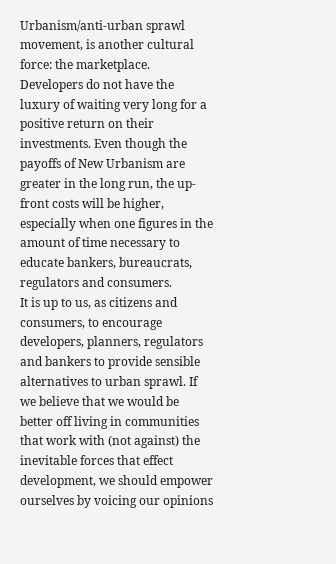Urbanism/anti-urban sprawl movement, is another cultural force: the marketplace. Developers do not have the luxury of waiting very long for a positive return on their investments. Even though the payoffs of New Urbanism are greater in the long run, the up-front costs will be higher, especially when one figures in the amount of time necessary to educate bankers, bureaucrats, regulators and consumers.
It is up to us, as citizens and consumers, to encourage developers, planners, regulators and bankers to provide sensible alternatives to urban sprawl. If we believe that we would be better off living in communities that work with (not against) the inevitable forces that effect development, we should empower ourselves by voicing our opinions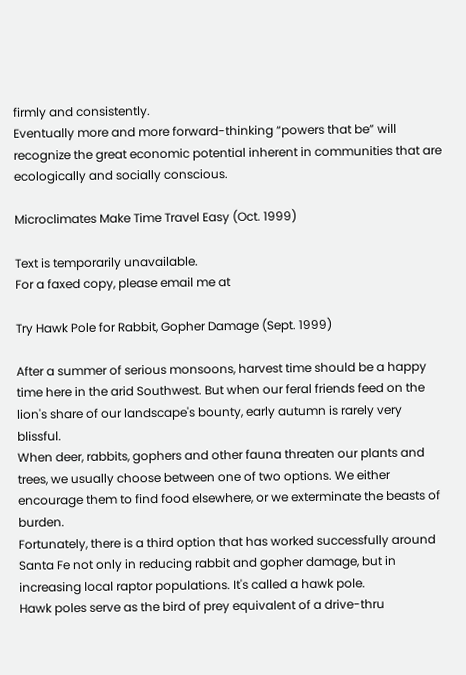firmly and consistently.
Eventually more and more forward-thinking “powers that be” will recognize the great economic potential inherent in communities that are ecologically and socially conscious.

Microclimates Make Time Travel Easy (Oct. 1999)

Text is temporarily unavailable.
For a faxed copy, please email me at

Try Hawk Pole for Rabbit, Gopher Damage (Sept. 1999)

After a summer of serious monsoons, harvest time should be a happy time here in the arid Southwest. But when our feral friends feed on the lion's share of our landscape's bounty, early autumn is rarely very blissful.
When deer, rabbits, gophers and other fauna threaten our plants and trees, we usually choose between one of two options. We either encourage them to find food elsewhere, or we exterminate the beasts of burden.
Fortunately, there is a third option that has worked successfully around Santa Fe not only in reducing rabbit and gopher damage, but in increasing local raptor populations. It's called a hawk pole.
Hawk poles serve as the bird of prey equivalent of a drive-thru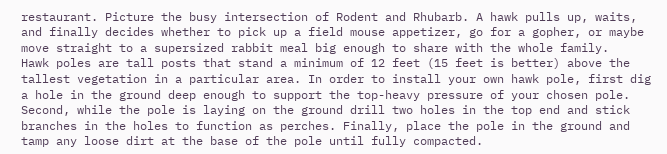restaurant. Picture the busy intersection of Rodent and Rhubarb. A hawk pulls up, waits, and finally decides whether to pick up a field mouse appetizer, go for a gopher, or maybe move straight to a supersized rabbit meal big enough to share with the whole family.
Hawk poles are tall posts that stand a minimum of 12 feet (15 feet is better) above the tallest vegetation in a particular area. In order to install your own hawk pole, first dig a hole in the ground deep enough to support the top-heavy pressure of your chosen pole. Second, while the pole is laying on the ground drill two holes in the top end and stick branches in the holes to function as perches. Finally, place the pole in the ground and tamp any loose dirt at the base of the pole until fully compacted.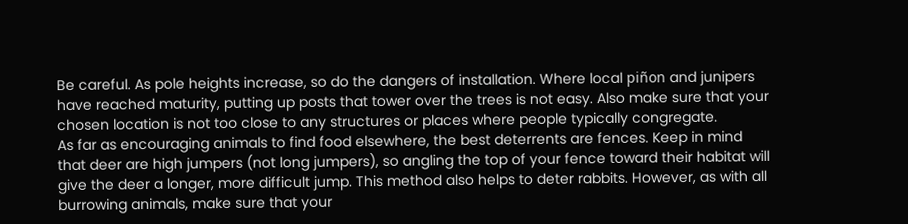Be careful. As pole heights increase, so do the dangers of installation. Where local piñon and junipers have reached maturity, putting up posts that tower over the trees is not easy. Also make sure that your chosen location is not too close to any structures or places where people typically congregate.
As far as encouraging animals to find food elsewhere, the best deterrents are fences. Keep in mind that deer are high jumpers (not long jumpers), so angling the top of your fence toward their habitat will give the deer a longer, more difficult jump. This method also helps to deter rabbits. However, as with all burrowing animals, make sure that your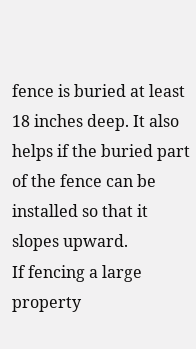fence is buried at least 18 inches deep. It also helps if the buried part of the fence can be installed so that it slopes upward.
If fencing a large property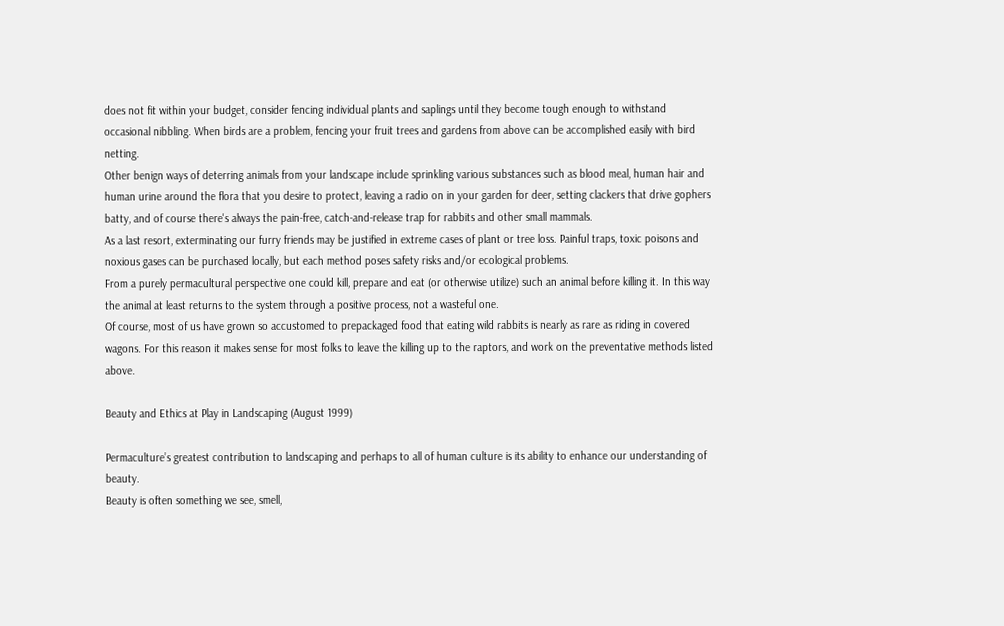does not fit within your budget, consider fencing individual plants and saplings until they become tough enough to withstand occasional nibbling. When birds are a problem, fencing your fruit trees and gardens from above can be accomplished easily with bird netting.
Other benign ways of deterring animals from your landscape include sprinkling various substances such as blood meal, human hair and human urine around the flora that you desire to protect, leaving a radio on in your garden for deer, setting clackers that drive gophers batty, and of course there's always the pain-free, catch-and-release trap for rabbits and other small mammals.
As a last resort, exterminating our furry friends may be justified in extreme cases of plant or tree loss. Painful traps, toxic poisons and noxious gases can be purchased locally, but each method poses safety risks and/or ecological problems.
From a purely permacultural perspective one could kill, prepare and eat (or otherwise utilize) such an animal before killing it. In this way the animal at least returns to the system through a positive process, not a wasteful one.
Of course, most of us have grown so accustomed to prepackaged food that eating wild rabbits is nearly as rare as riding in covered wagons. For this reason it makes sense for most folks to leave the killing up to the raptors, and work on the preventative methods listed above.

Beauty and Ethics at Play in Landscaping (August 1999)

Permaculture’s greatest contribution to landscaping and perhaps to all of human culture is its ability to enhance our understanding of beauty.
Beauty is often something we see, smell,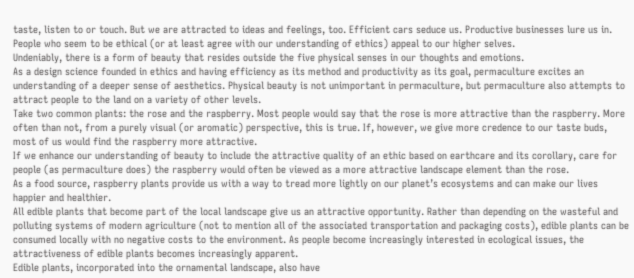taste, listen to or touch. But we are attracted to ideas and feelings, too. Efficient cars seduce us. Productive businesses lure us in. People who seem to be ethical (or at least agree with our understanding of ethics) appeal to our higher selves.
Undeniably, there is a form of beauty that resides outside the five physical senses in our thoughts and emotions.
As a design science founded in ethics and having efficiency as its method and productivity as its goal, permaculture excites an understanding of a deeper sense of aesthetics. Physical beauty is not unimportant in permaculture, but permaculture also attempts to attract people to the land on a variety of other levels.
Take two common plants: the rose and the raspberry. Most people would say that the rose is more attractive than the raspberry. More often than not, from a purely visual (or aromatic) perspective, this is true. If, however, we give more credence to our taste buds, most of us would find the raspberry more attractive.
If we enhance our understanding of beauty to include the attractive quality of an ethic based on earthcare and its corollary, care for people (as permaculture does) the raspberry would often be viewed as a more attractive landscape element than the rose.
As a food source, raspberry plants provide us with a way to tread more lightly on our planet’s ecosystems and can make our lives happier and healthier.
All edible plants that become part of the local landscape give us an attractive opportunity. Rather than depending on the wasteful and polluting systems of modern agriculture (not to mention all of the associated transportation and packaging costs), edible plants can be consumed locally with no negative costs to the environment. As people become increasingly interested in ecological issues, the attractiveness of edible plants becomes increasingly apparent.
Edible plants, incorporated into the ornamental landscape, also have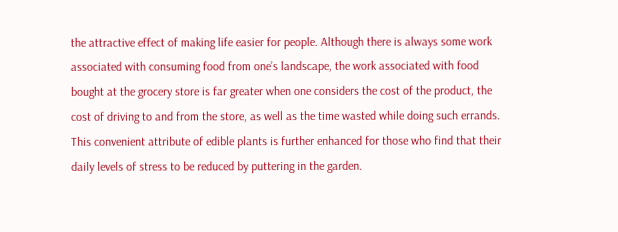the attractive effect of making life easier for people. Although there is always some work associated with consuming food from one’s landscape, the work associated with food bought at the grocery store is far greater when one considers the cost of the product, the cost of driving to and from the store, as well as the time wasted while doing such errands. This convenient attribute of edible plants is further enhanced for those who find that their daily levels of stress to be reduced by puttering in the garden.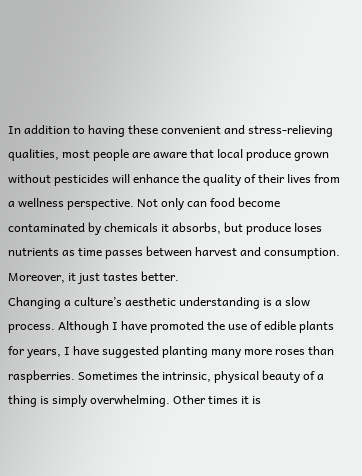In addition to having these convenient and stress-relieving qualities, most people are aware that local produce grown without pesticides will enhance the quality of their lives from a wellness perspective. Not only can food become contaminated by chemicals it absorbs, but produce loses nutrients as time passes between harvest and consumption. Moreover, it just tastes better.
Changing a culture’s aesthetic understanding is a slow process. Although I have promoted the use of edible plants for years, I have suggested planting many more roses than raspberries. Sometimes the intrinsic, physical beauty of a thing is simply overwhelming. Other times it is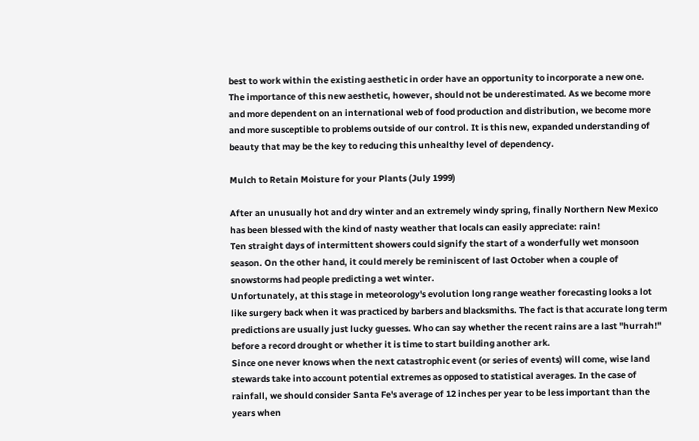best to work within the existing aesthetic in order have an opportunity to incorporate a new one.
The importance of this new aesthetic, however, should not be underestimated. As we become more and more dependent on an international web of food production and distribution, we become more and more susceptible to problems outside of our control. It is this new, expanded understanding of beauty that may be the key to reducing this unhealthy level of dependency.

Mulch to Retain Moisture for your Plants (July 1999)

After an unusually hot and dry winter and an extremely windy spring, finally Northern New Mexico has been blessed with the kind of nasty weather that locals can easily appreciate: rain!
Ten straight days of intermittent showers could signify the start of a wonderfully wet monsoon season. On the other hand, it could merely be reminiscent of last October when a couple of snowstorms had people predicting a wet winter.
Unfortunately, at this stage in meteorology's evolution long range weather forecasting looks a lot like surgery back when it was practiced by barbers and blacksmiths. The fact is that accurate long term predictions are usually just lucky guesses. Who can say whether the recent rains are a last "hurrah!" before a record drought or whether it is time to start building another ark.
Since one never knows when the next catastrophic event (or series of events) will come, wise land stewards take into account potential extremes as opposed to statistical averages. In the case of rainfall, we should consider Santa Fe's average of 12 inches per year to be less important than the years when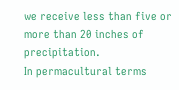we receive less than five or more than 20 inches of precipitation.
In permacultural terms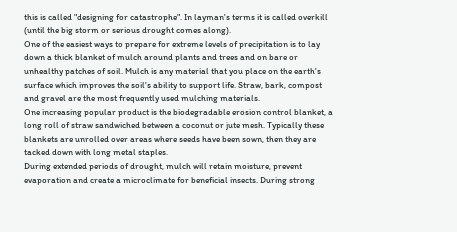this is called "designing for catastrophe". In layman's terms it is called overkill (until the big storm or serious drought comes along).
One of the easiest ways to prepare for extreme levels of precipitation is to lay down a thick blanket of mulch around plants and trees and on bare or unhealthy patches of soil. Mulch is any material that you place on the earth's surface which improves the soil's ability to support life. Straw, bark, compost and gravel are the most frequently used mulching materials.
One increasing popular product is the biodegradable erosion control blanket, a long roll of straw sandwiched between a coconut or jute mesh. Typically these blankets are unrolled over areas where seeds have been sown, then they are tacked down with long metal staples.
During extended periods of drought, mulch will retain moisture, prevent evaporation and create a microclimate for beneficial insects. During strong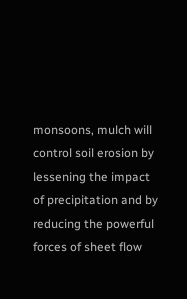monsoons, mulch will control soil erosion by lessening the impact of precipitation and by reducing the powerful forces of sheet flow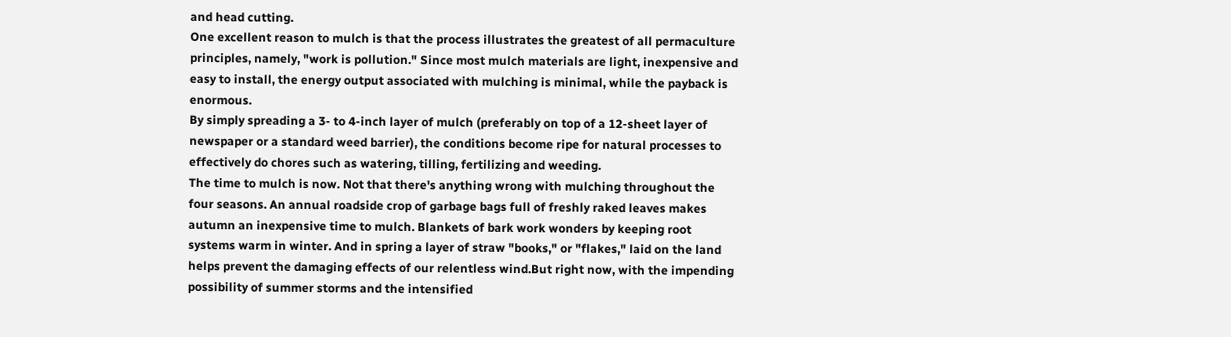and head cutting.
One excellent reason to mulch is that the process illustrates the greatest of all permaculture principles, namely, "work is pollution." Since most mulch materials are light, inexpensive and easy to install, the energy output associated with mulching is minimal, while the payback is enormous.
By simply spreading a 3- to 4-inch layer of mulch (preferably on top of a 12-sheet layer of newspaper or a standard weed barrier), the conditions become ripe for natural processes to effectively do chores such as watering, tilling, fertilizing and weeding.
The time to mulch is now. Not that there's anything wrong with mulching throughout the four seasons. An annual roadside crop of garbage bags full of freshly raked leaves makes autumn an inexpensive time to mulch. Blankets of bark work wonders by keeping root systems warm in winter. And in spring a layer of straw "books," or "flakes," laid on the land helps prevent the damaging effects of our relentless wind.But right now, with the impending possibility of summer storms and the intensified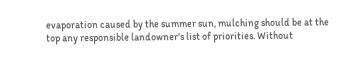evaporation caused by the summer sun, mulching should be at the top any responsible landowner's list of priorities. Without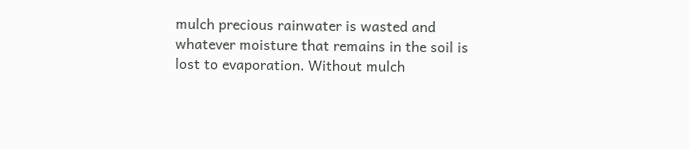mulch precious rainwater is wasted and whatever moisture that remains in the soil is lost to evaporation. Without mulch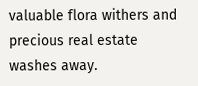valuable flora withers and precious real estate washes away.